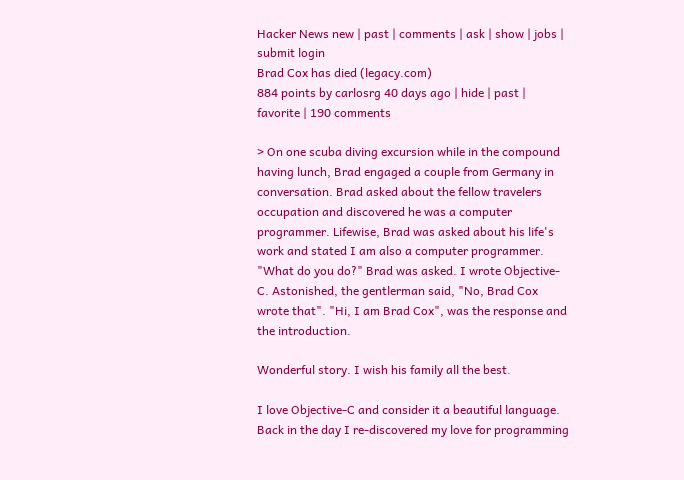Hacker News new | past | comments | ask | show | jobs | submit login
Brad Cox has died (legacy.com)
884 points by carlosrg 40 days ago | hide | past | favorite | 190 comments

> On one scuba diving excursion while in the compound having lunch, Brad engaged a couple from Germany in conversation. Brad asked about the fellow travelers occupation and discovered he was a computer programmer. Lifewise, Brad was asked about his life's work and stated I am also a computer programmer. "What do you do?" Brad was asked. I wrote Objective-C. Astonished, the gentlerman said, "No, Brad Cox wrote that". "Hi, I am Brad Cox", was the response and the introduction.

Wonderful story. I wish his family all the best.

I love Objective-C and consider it a beautiful language. Back in the day I re-discovered my love for programming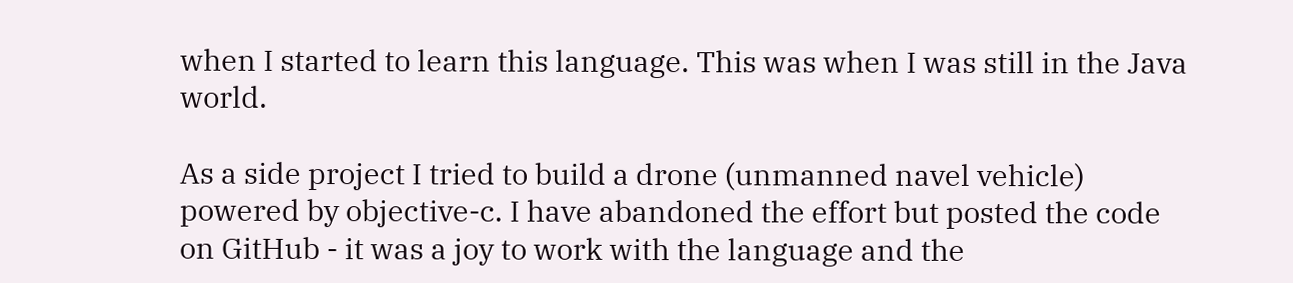when I started to learn this language. This was when I was still in the Java world.

As a side project I tried to build a drone (unmanned navel vehicle) powered by objective-c. I have abandoned the effort but posted the code on GitHub - it was a joy to work with the language and the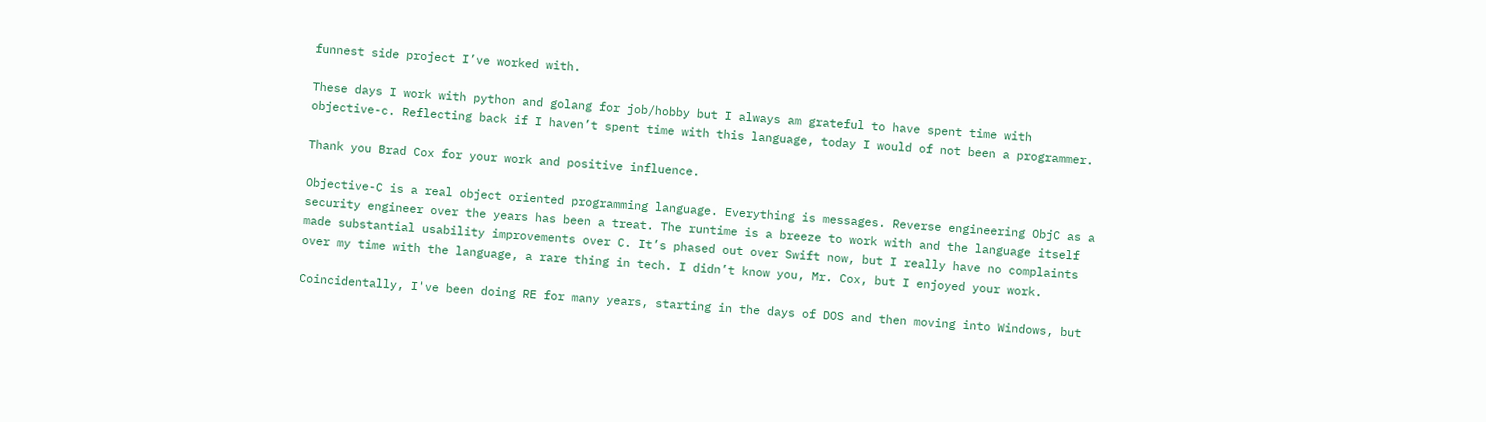funnest side project I’ve worked with.

These days I work with python and golang for job/hobby but I always am grateful to have spent time with objective-c. Reflecting back if I haven’t spent time with this language, today I would of not been a programmer.

Thank you Brad Cox for your work and positive influence.

Objective-C is a real object oriented programming language. Everything is messages. Reverse engineering ObjC as a security engineer over the years has been a treat. The runtime is a breeze to work with and the language itself made substantial usability improvements over C. It’s phased out over Swift now, but I really have no complaints over my time with the language, a rare thing in tech. I didn’t know you, Mr. Cox, but I enjoyed your work.

Coincidentally, I've been doing RE for many years, starting in the days of DOS and then moving into Windows, but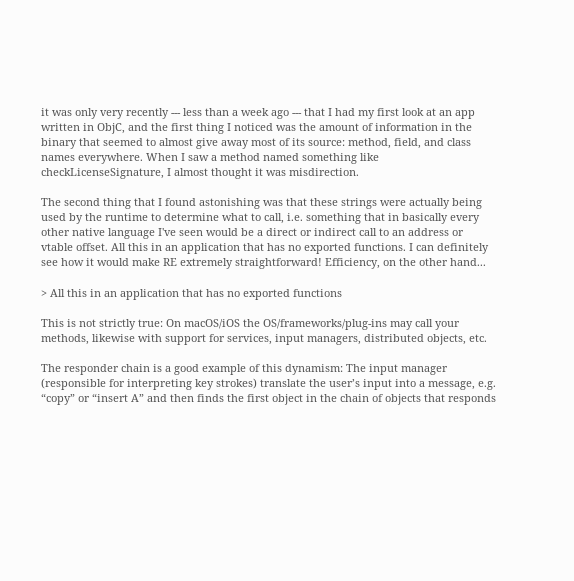it was only very recently --- less than a week ago --- that I had my first look at an app written in ObjC, and the first thing I noticed was the amount of information in the binary that seemed to almost give away most of its source: method, field, and class names everywhere. When I saw a method named something like checkLicenseSignature, I almost thought it was misdirection.

The second thing that I found astonishing was that these strings were actually being used by the runtime to determine what to call, i.e. something that in basically every other native language I've seen would be a direct or indirect call to an address or vtable offset. All this in an application that has no exported functions. I can definitely see how it would make RE extremely straightforward! Efficiency, on the other hand...

> All this in an application that has no exported functions

This is not strictly true: On macOS/iOS the OS/frameworks/plug-ins may call your methods, likewise with support for services, input managers, distributed objects, etc.

The responder chain is a good example of this dynamism: The input manager (responsible for interpreting key strokes) translate the user’s input into a message, e.g. “copy” or “insert A” and then finds the first object in the chain of objects that responds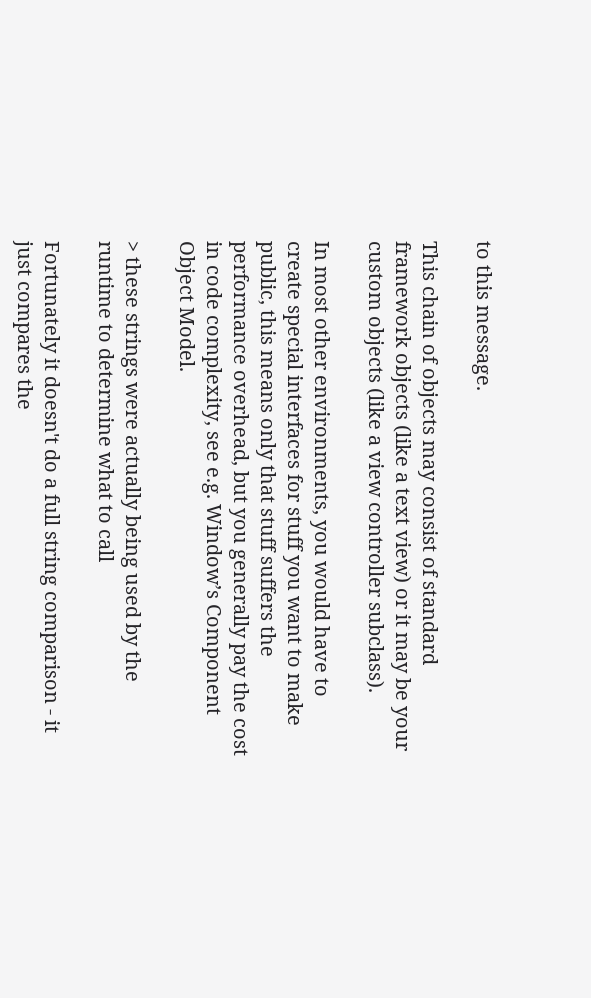to this message.

This chain of objects may consist of standard framework objects (like a text view) or it may be your custom objects (like a view controller subclass).

In most other environments, you would have to create special interfaces for stuff you want to make public, this means only that stuff suffers the performance overhead, but you generally pay the cost in code complexity, see e.g. Window’s Component Object Model.

> these strings were actually being used by the runtime to determine what to call

Fortunately it doesn't do a full string comparison - it just compares the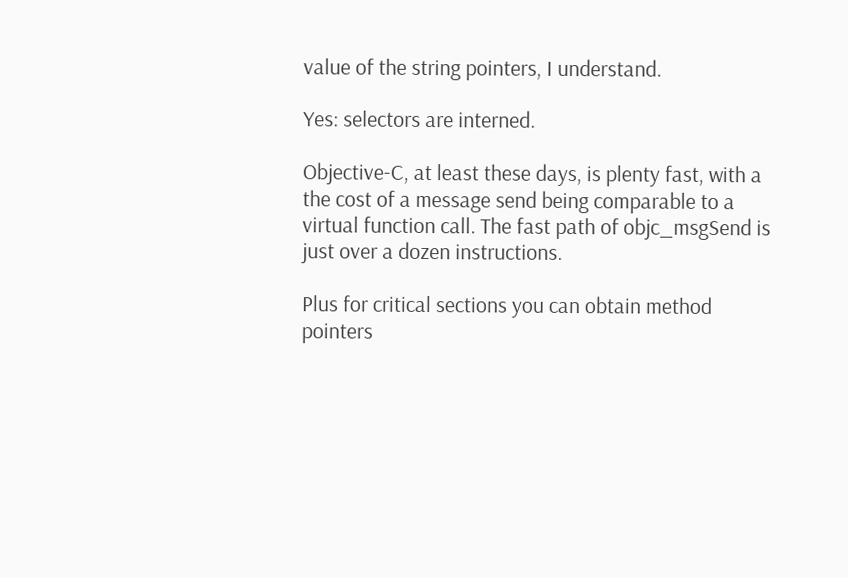value of the string pointers, I understand.

Yes: selectors are interned.

Objective-C, at least these days, is plenty fast, with a the cost of a message send being comparable to a virtual function call. The fast path of objc_msgSend is just over a dozen instructions.

Plus for critical sections you can obtain method pointers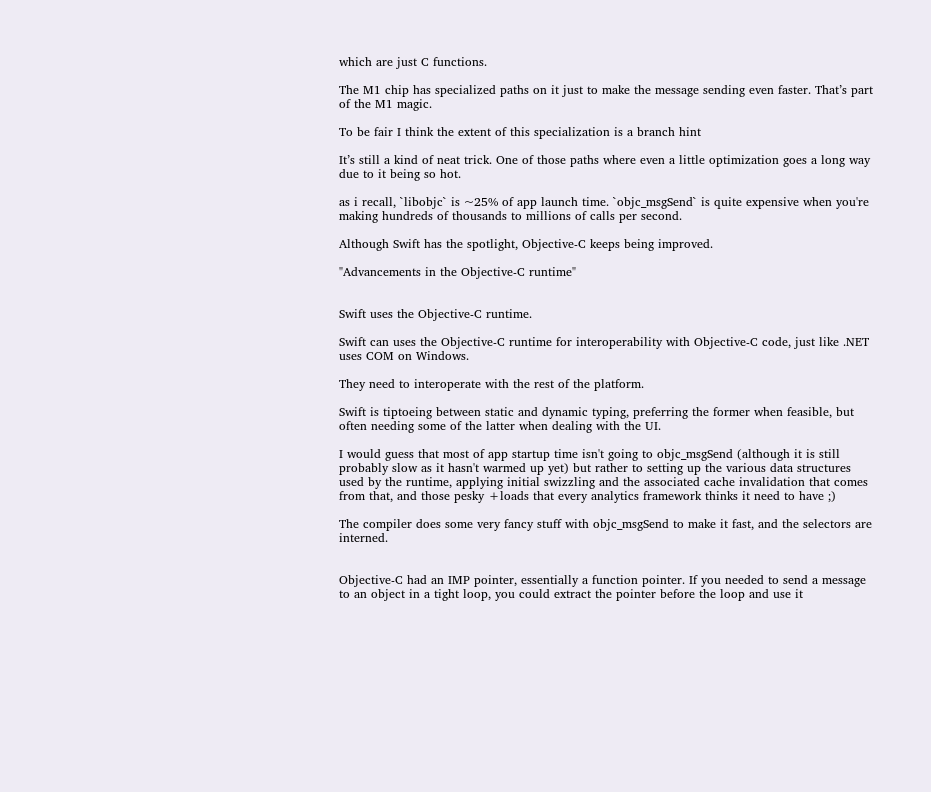which are just C functions.

The M1 chip has specialized paths on it just to make the message sending even faster. That’s part of the M1 magic.

To be fair I think the extent of this specialization is a branch hint

It’s still a kind of neat trick. One of those paths where even a little optimization goes a long way due to it being so hot.

as i recall, `libobjc` is ~25% of app launch time. `objc_msgSend` is quite expensive when you're making hundreds of thousands to millions of calls per second.

Although Swift has the spotlight, Objective-C keeps being improved.

"Advancements in the Objective-C runtime"


Swift uses the Objective-C runtime.

Swift can uses the Objective-C runtime for interoperability with Objective-C code, just like .NET uses COM on Windows.

They need to interoperate with the rest of the platform.

Swift is tiptoeing between static and dynamic typing, preferring the former when feasible, but often needing some of the latter when dealing with the UI.

I would guess that most of app startup time isn't going to objc_msgSend (although it is still probably slow as it hasn't warmed up yet) but rather to setting up the various data structures used by the runtime, applying initial swizzling and the associated cache invalidation that comes from that, and those pesky +loads that every analytics framework thinks it need to have ;)

The compiler does some very fancy stuff with objc_msgSend to make it fast, and the selectors are interned.


Objective-C had an IMP pointer, essentially a function pointer. If you needed to send a message to an object in a tight loop, you could extract the pointer before the loop and use it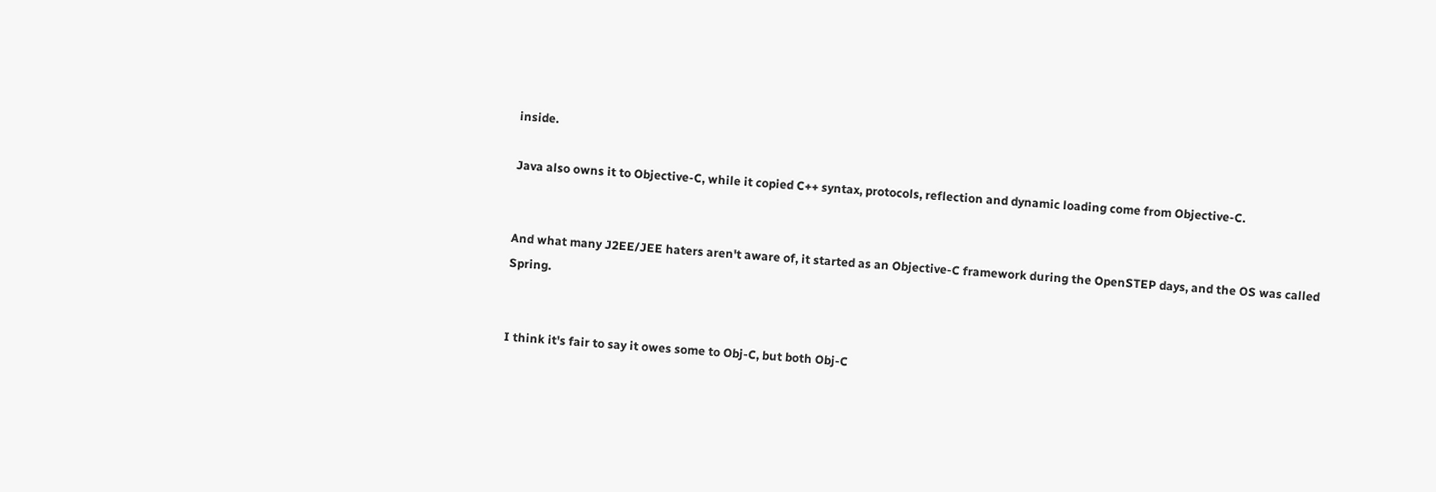inside.

Java also owns it to Objective-C, while it copied C++ syntax, protocols, reflection and dynamic loading come from Objective-C.


And what many J2EE/JEE haters aren't aware of, it started as an Objective-C framework during the OpenSTEP days, and the OS was called Spring.


I think it's fair to say it owes some to Obj-C, but both Obj-C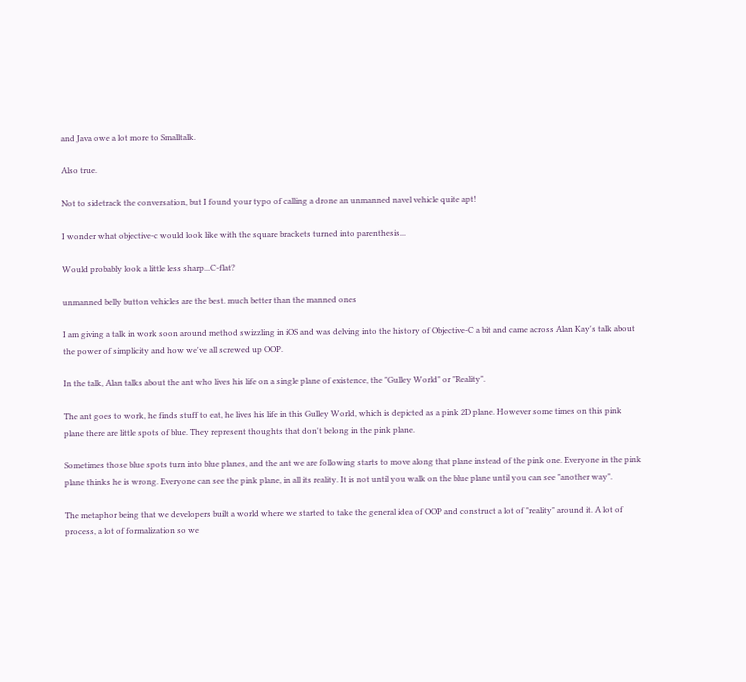and Java owe a lot more to Smalltalk.

Also true.

Not to sidetrack the conversation, but I found your typo of calling a drone an unmanned navel vehicle quite apt!

I wonder what objective-c would look like with the square brackets turned into parenthesis...

Would probably look a little less sharp...C-flat?

unmanned belly button vehicles are the best. much better than the manned ones

I am giving a talk in work soon around method swizzling in iOS and was delving into the history of Objective-C a bit and came across Alan Kay's talk about the power of simplicity and how we've all screwed up OOP.

In the talk, Alan talks about the ant who lives his life on a single plane of existence, the "Gulley World" or "Reality".

The ant goes to work, he finds stuff to eat, he lives his life in this Gulley World, which is depicted as a pink 2D plane. However some times on this pink plane there are little spots of blue. They represent thoughts that don't belong in the pink plane.

Sometimes those blue spots turn into blue planes, and the ant we are following starts to move along that plane instead of the pink one. Everyone in the pink plane thinks he is wrong. Everyone can see the pink plane, in all its reality. It is not until you walk on the blue plane until you can see "another way".

The metaphor being that we developers built a world where we started to take the general idea of OOP and construct a lot of "reality" around it. A lot of process, a lot of formalization so we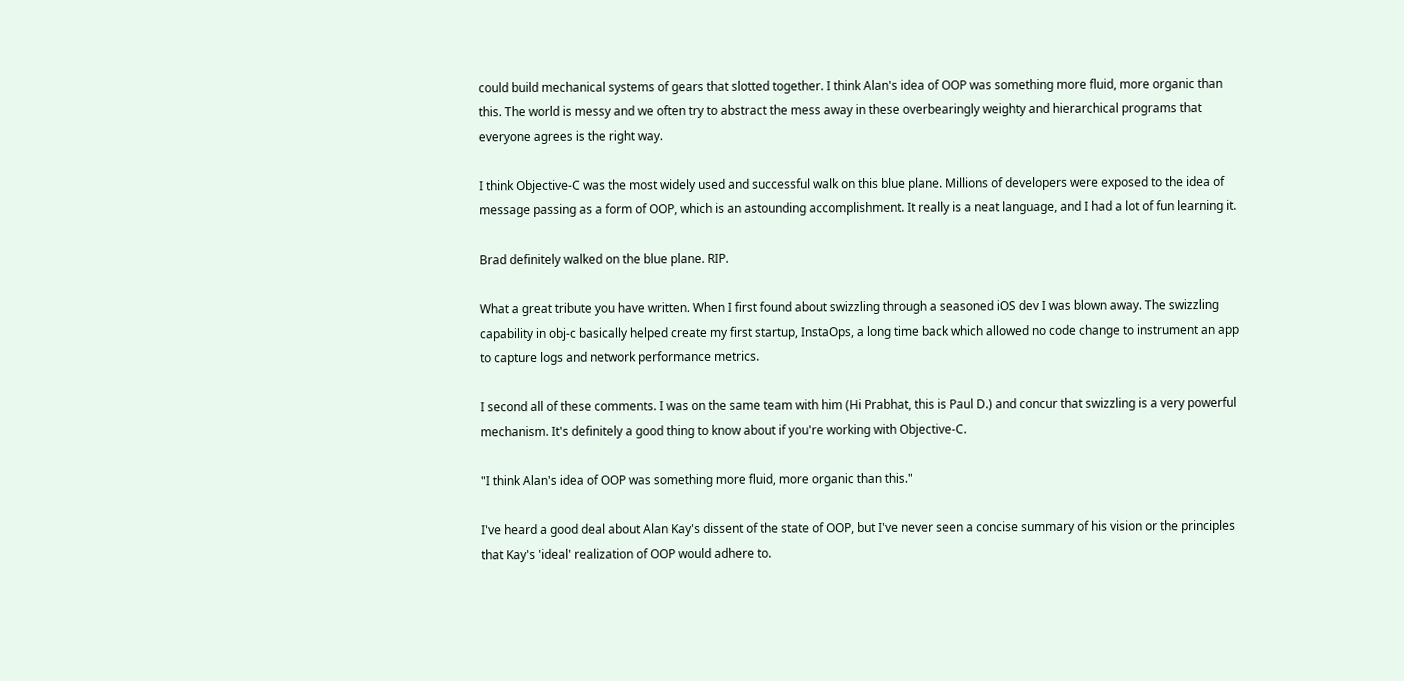could build mechanical systems of gears that slotted together. I think Alan's idea of OOP was something more fluid, more organic than this. The world is messy and we often try to abstract the mess away in these overbearingly weighty and hierarchical programs that everyone agrees is the right way.

I think Objective-C was the most widely used and successful walk on this blue plane. Millions of developers were exposed to the idea of message passing as a form of OOP, which is an astounding accomplishment. It really is a neat language, and I had a lot of fun learning it.

Brad definitely walked on the blue plane. RIP.

What a great tribute you have written. When I first found about swizzling through a seasoned iOS dev I was blown away. The swizzling capability in obj-c basically helped create my first startup, InstaOps, a long time back which allowed no code change to instrument an app to capture logs and network performance metrics.

I second all of these comments. I was on the same team with him (Hi Prabhat, this is Paul D.) and concur that swizzling is a very powerful mechanism. It's definitely a good thing to know about if you're working with Objective-C.

"I think Alan's idea of OOP was something more fluid, more organic than this."

I've heard a good deal about Alan Kay's dissent of the state of OOP, but I've never seen a concise summary of his vision or the principles that Kay's 'ideal' realization of OOP would adhere to.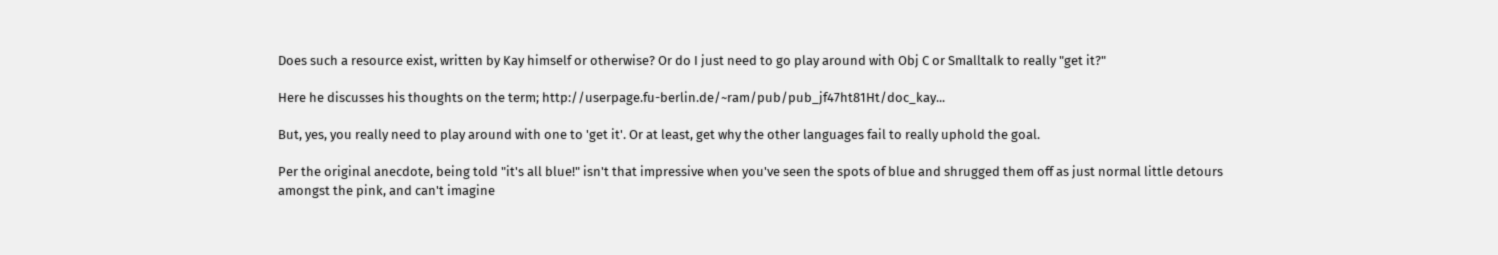Does such a resource exist, written by Kay himself or otherwise? Or do I just need to go play around with Obj C or Smalltalk to really "get it?"

Here he discusses his thoughts on the term; http://userpage.fu-berlin.de/~ram/pub/pub_jf47ht81Ht/doc_kay...

But, yes, you really need to play around with one to 'get it'. Or at least, get why the other languages fail to really uphold the goal.

Per the original anecdote, being told "it's all blue!" isn't that impressive when you've seen the spots of blue and shrugged them off as just normal little detours amongst the pink, and can't imagine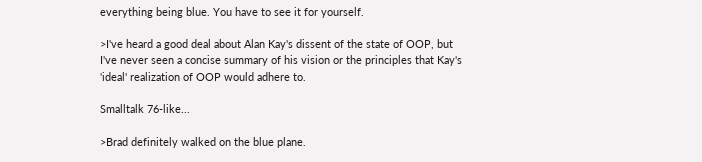everything being blue. You have to see it for yourself.

>I've heard a good deal about Alan Kay's dissent of the state of OOP, but I've never seen a concise summary of his vision or the principles that Kay's 'ideal' realization of OOP would adhere to.

Smalltalk 76-like...

>Brad definitely walked on the blue plane.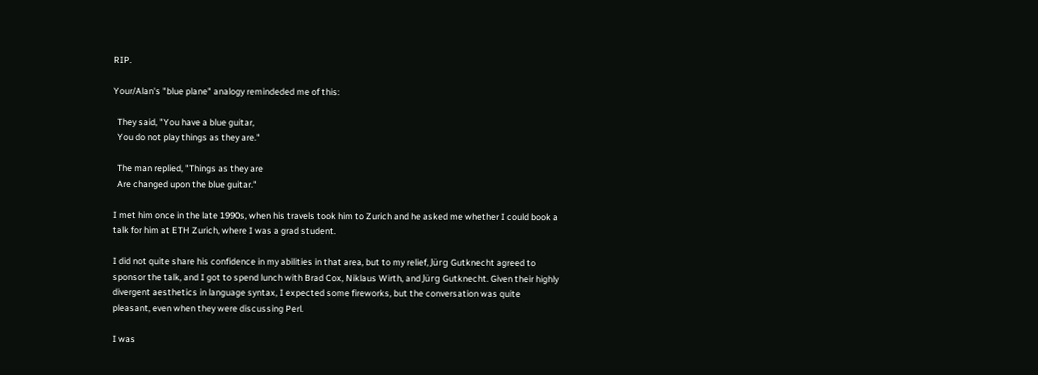RIP.

Your/Alan's "blue plane" analogy remindeded me of this:

  They said, "You have a blue guitar,
  You do not play things as they are."

  The man replied, "Things as they are
  Are changed upon the blue guitar."

I met him once in the late 1990s, when his travels took him to Zurich and he asked me whether I could book a talk for him at ETH Zurich, where I was a grad student.

I did not quite share his confidence in my abilities in that area, but to my relief, Jürg Gutknecht agreed to sponsor the talk, and I got to spend lunch with Brad Cox, Niklaus Wirth, and Jürg Gutknecht. Given their highly divergent aesthetics in language syntax, I expected some fireworks, but the conversation was quite pleasant, even when they were discussing Perl.

I was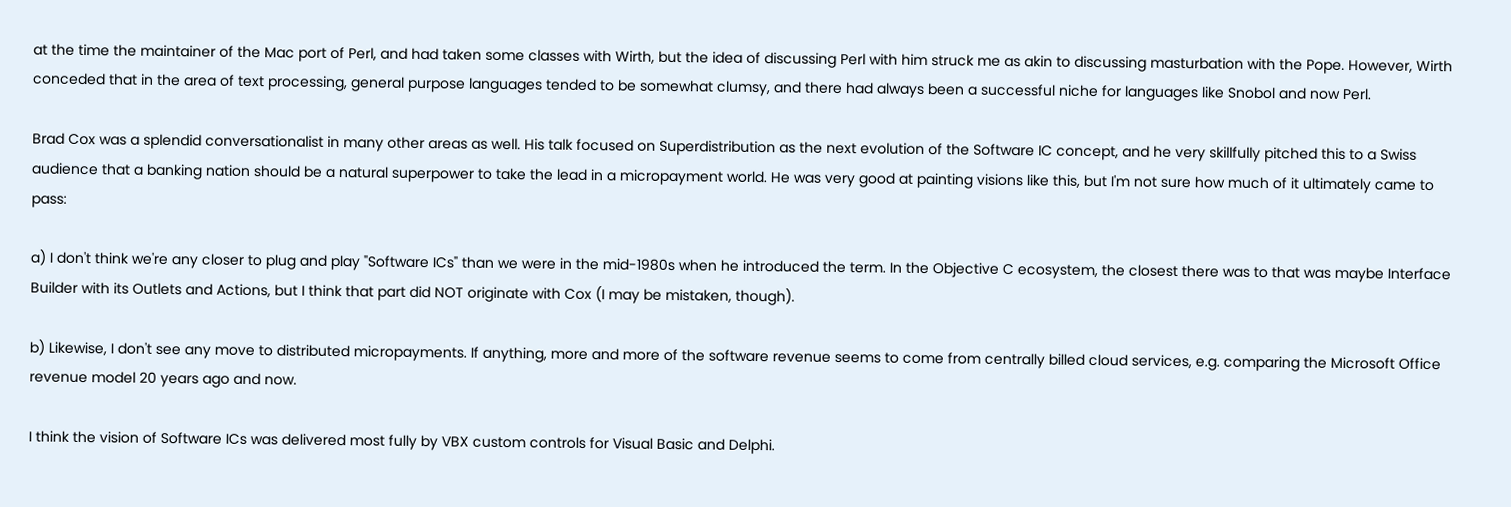at the time the maintainer of the Mac port of Perl, and had taken some classes with Wirth, but the idea of discussing Perl with him struck me as akin to discussing masturbation with the Pope. However, Wirth conceded that in the area of text processing, general purpose languages tended to be somewhat clumsy, and there had always been a successful niche for languages like Snobol and now Perl.

Brad Cox was a splendid conversationalist in many other areas as well. His talk focused on Superdistribution as the next evolution of the Software IC concept, and he very skillfully pitched this to a Swiss audience that a banking nation should be a natural superpower to take the lead in a micropayment world. He was very good at painting visions like this, but I'm not sure how much of it ultimately came to pass:

a) I don't think we're any closer to plug and play "Software ICs" than we were in the mid-1980s when he introduced the term. In the Objective C ecosystem, the closest there was to that was maybe Interface Builder with its Outlets and Actions, but I think that part did NOT originate with Cox (I may be mistaken, though).

b) Likewise, I don't see any move to distributed micropayments. If anything, more and more of the software revenue seems to come from centrally billed cloud services, e.g. comparing the Microsoft Office revenue model 20 years ago and now.

I think the vision of Software ICs was delivered most fully by VBX custom controls for Visual Basic and Delphi.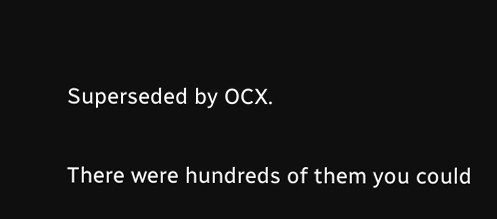Superseded by OCX.

There were hundreds of them you could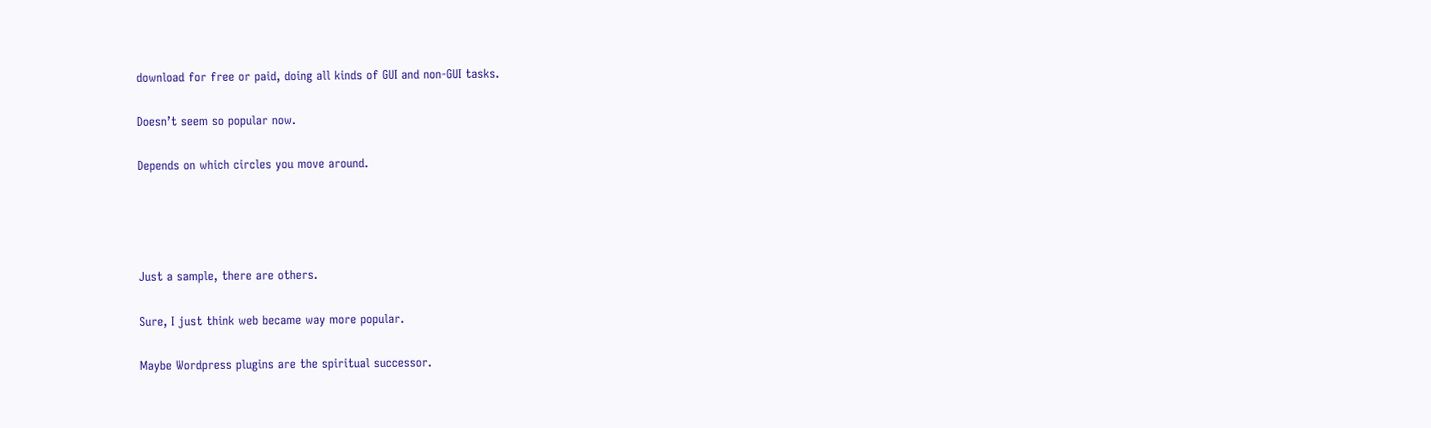download for free or paid, doing all kinds of GUI and non-GUI tasks.

Doesn’t seem so popular now.

Depends on which circles you move around.




Just a sample, there are others.

Sure, I just think web became way more popular.

Maybe Wordpress plugins are the spiritual successor.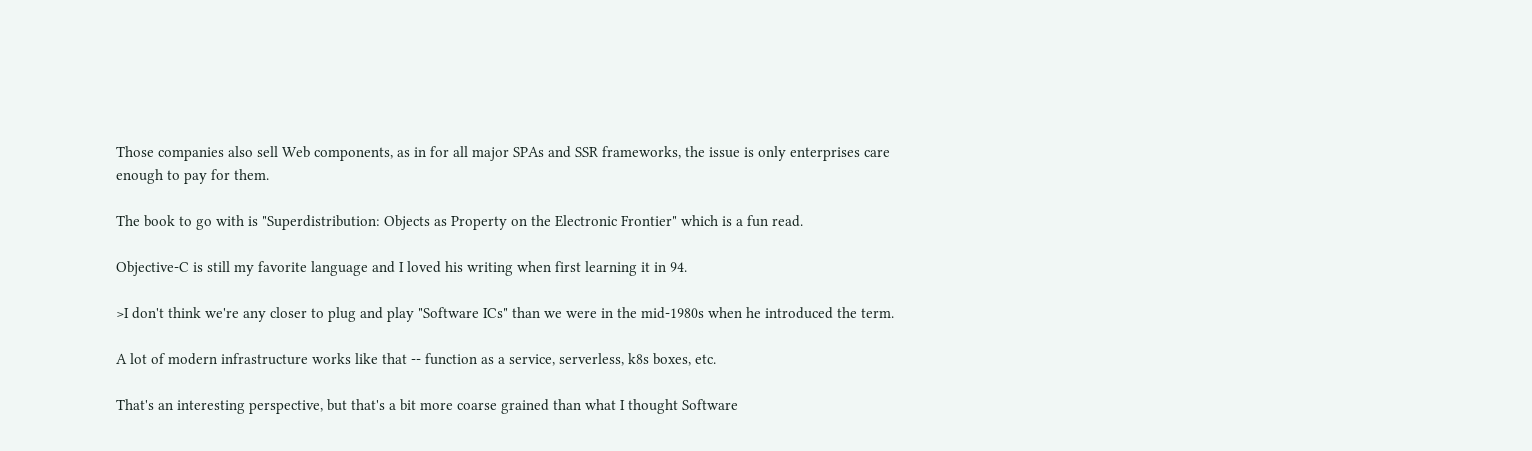Those companies also sell Web components, as in for all major SPAs and SSR frameworks, the issue is only enterprises care enough to pay for them.

The book to go with is "Superdistribution: Objects as Property on the Electronic Frontier" which is a fun read.

Objective-C is still my favorite language and I loved his writing when first learning it in 94.

>I don't think we're any closer to plug and play "Software ICs" than we were in the mid-1980s when he introduced the term.

A lot of modern infrastructure works like that -- function as a service, serverless, k8s boxes, etc.

That's an interesting perspective, but that's a bit more coarse grained than what I thought Software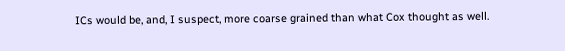ICs would be, and, I suspect, more coarse grained than what Cox thought as well.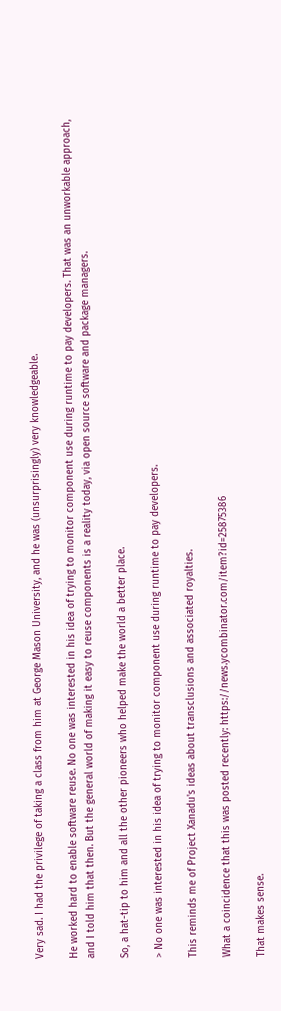Very sad. I had the privilege of taking a class from him at George Mason University, and he was (unsurprisingly) very knowledgeable.

He worked hard to enable software reuse. No one was interested in his idea of trying to monitor component use during runtime to pay developers. That was an unworkable approach, and I told him that then. But the general world of making it easy to reuse components is a reality today, via open source software and package managers.

So, a hat-tip to him and all the other pioneers who helped make the world a better place.

> No one was interested in his idea of trying to monitor component use during runtime to pay developers.

This reminds me of Project Xanadu's ideas about transclusions and associated royalties.

What a coincidence that this was posted recently: https://news.ycombinator.com/item?id=25875386

That makes sense.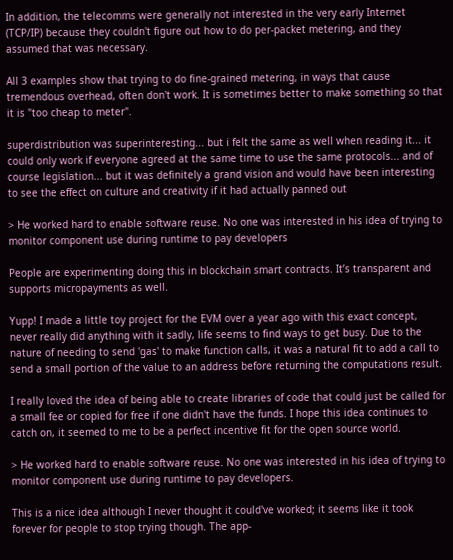In addition, the telecomms were generally not interested in the very early Internet (TCP/IP) because they couldn't figure out how to do per-packet metering, and they assumed that was necessary.

All 3 examples show that trying to do fine-grained metering, in ways that cause tremendous overhead, often don't work. It is sometimes better to make something so that it is "too cheap to meter".

superdistribution was superinteresting... but i felt the same as well when reading it... it could only work if everyone agreed at the same time to use the same protocols... and of course legislation... but it was definitely a grand vision and would have been interesting to see the effect on culture and creativity if it had actually panned out

> He worked hard to enable software reuse. No one was interested in his idea of trying to monitor component use during runtime to pay developers

People are experimenting doing this in blockchain smart contracts. It’s transparent and supports micropayments as well.

Yupp! I made a little toy project for the EVM over a year ago with this exact concept, never really did anything with it sadly, life seems to find ways to get busy. Due to the nature of needing to send 'gas' to make function calls, it was a natural fit to add a call to send a small portion of the value to an address before returning the computations result.

I really loved the idea of being able to create libraries of code that could just be called for a small fee or copied for free if one didn't have the funds. I hope this idea continues to catch on, it seemed to me to be a perfect incentive fit for the open source world.

> He worked hard to enable software reuse. No one was interested in his idea of trying to monitor component use during runtime to pay developers.

This is a nice idea although I never thought it could've worked; it seems like it took forever for people to stop trying though. The app-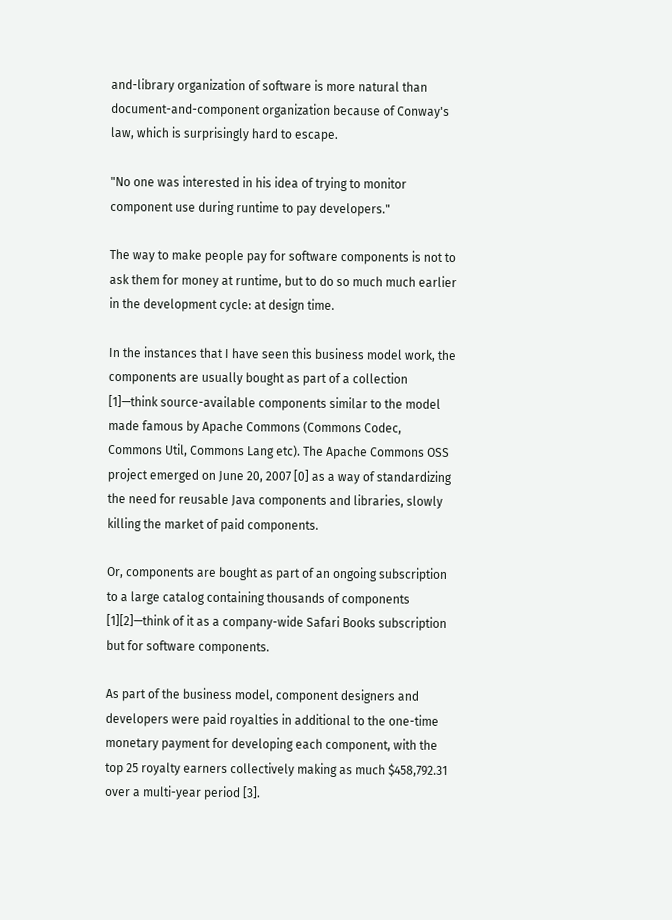and-library organization of software is more natural than document-and-component organization because of Conway's law, which is surprisingly hard to escape.

"No one was interested in his idea of trying to monitor component use during runtime to pay developers."

The way to make people pay for software components is not to ask them for money at runtime, but to do so much much earlier in the development cycle: at design time.

In the instances that I have seen this business model work, the components are usually bought as part of a collection [1]—think source-available components similar to the model made famous by Apache Commons (Commons Codec, Commons Util, Commons Lang etc). The Apache Commons OSS project emerged on June 20, 2007 [0] as a way of standardizing the need for reusable Java components and libraries, slowly killing the market of paid components.

Or, components are bought as part of an ongoing subscription to a large catalog containing thousands of components [1][2]—think of it as a company-wide Safari Books subscription but for software components.

As part of the business model, component designers and developers were paid royalties in additional to the one-time monetary payment for developing each component, with the top 25 royalty earners collectively making as much $458,792.31 over a multi-year period [3].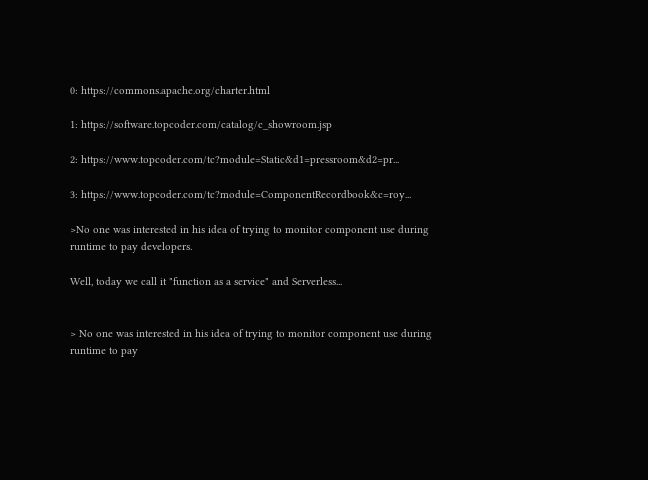0: https://commons.apache.org/charter.html

1: https://software.topcoder.com/catalog/c_showroom.jsp

2: https://www.topcoder.com/tc?module=Static&d1=pressroom&d2=pr...

3: https://www.topcoder.com/tc?module=ComponentRecordbook&c=roy...

>No one was interested in his idea of trying to monitor component use during runtime to pay developers.

Well, today we call it "function as a service" and Serverless...


> No one was interested in his idea of trying to monitor component use during runtime to pay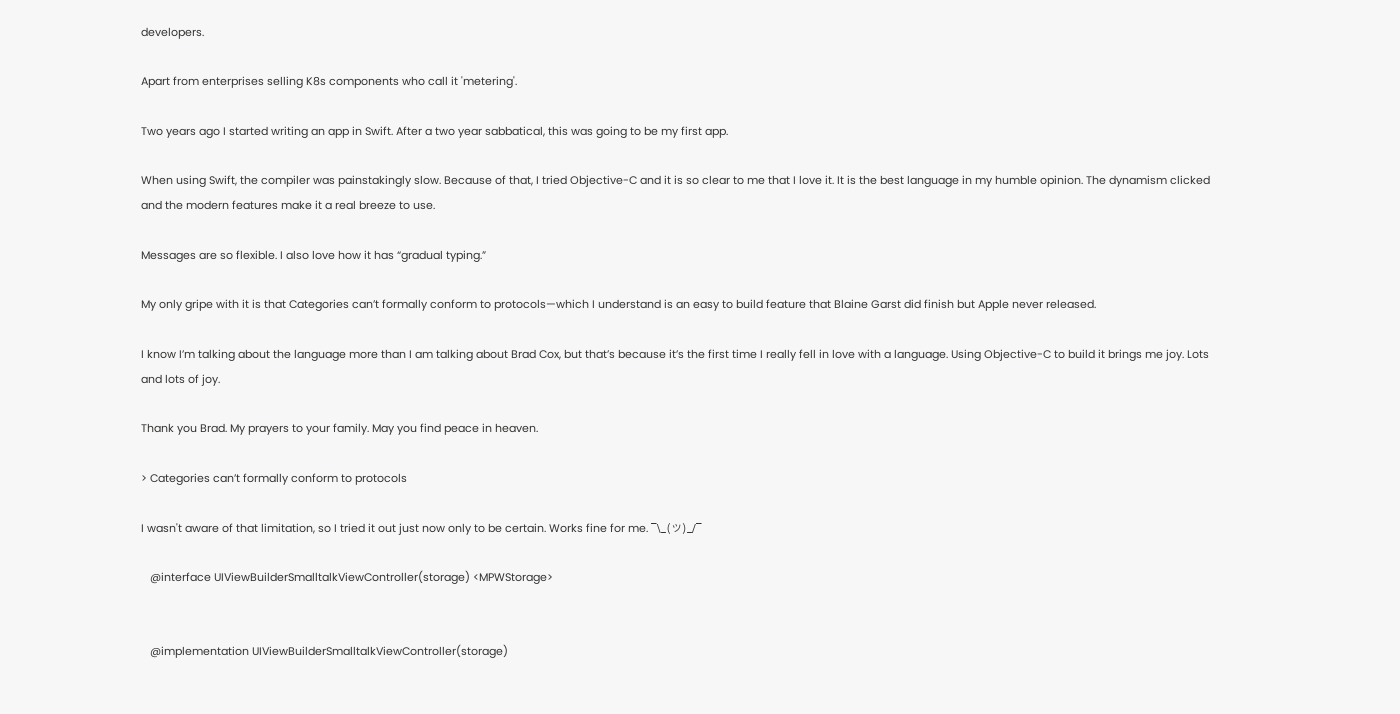developers.

Apart from enterprises selling K8s components who call it 'metering'.

Two years ago I started writing an app in Swift. After a two year sabbatical, this was going to be my first app.

When using Swift, the compiler was painstakingly slow. Because of that, I tried Objective-C and it is so clear to me that I love it. It is the best language in my humble opinion. The dynamism clicked and the modern features make it a real breeze to use.

Messages are so flexible. I also love how it has “gradual typing.”

My only gripe with it is that Categories can’t formally conform to protocols—which I understand is an easy to build feature that Blaine Garst did finish but Apple never released.

I know I’m talking about the language more than I am talking about Brad Cox, but that’s because it’s the first time I really fell in love with a language. Using Objective-C to build it brings me joy. Lots and lots of joy.

Thank you Brad. My prayers to your family. May you find peace in heaven.

> Categories can’t formally conform to protocols

I wasn't aware of that limitation, so I tried it out just now only to be certain. Works fine for me. ¯\_(ツ)_/¯

   @interface UIViewBuilderSmalltalkViewController(storage) <MPWStorage>


   @implementation UIViewBuilderSmalltalkViewController(storage)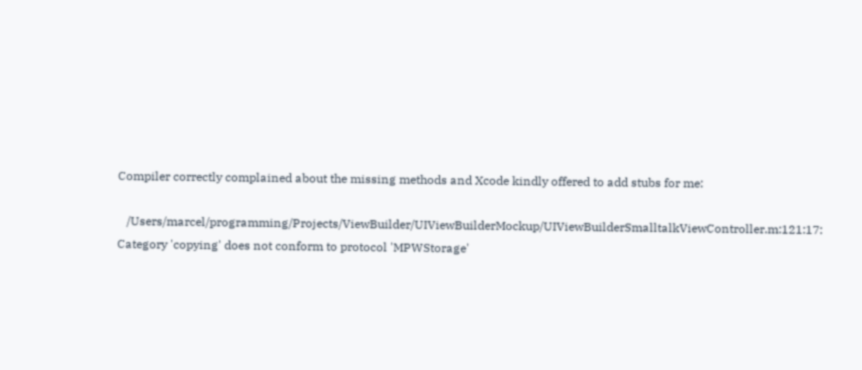Compiler correctly complained about the missing methods and Xcode kindly offered to add stubs for me:

   /Users/marcel/programming/Projects/ViewBuilder/UIViewBuilderMockup/UIViewBuilderSmalltalkViewController.m:121:17: Category 'copying' does not conform to protocol 'MPWStorage'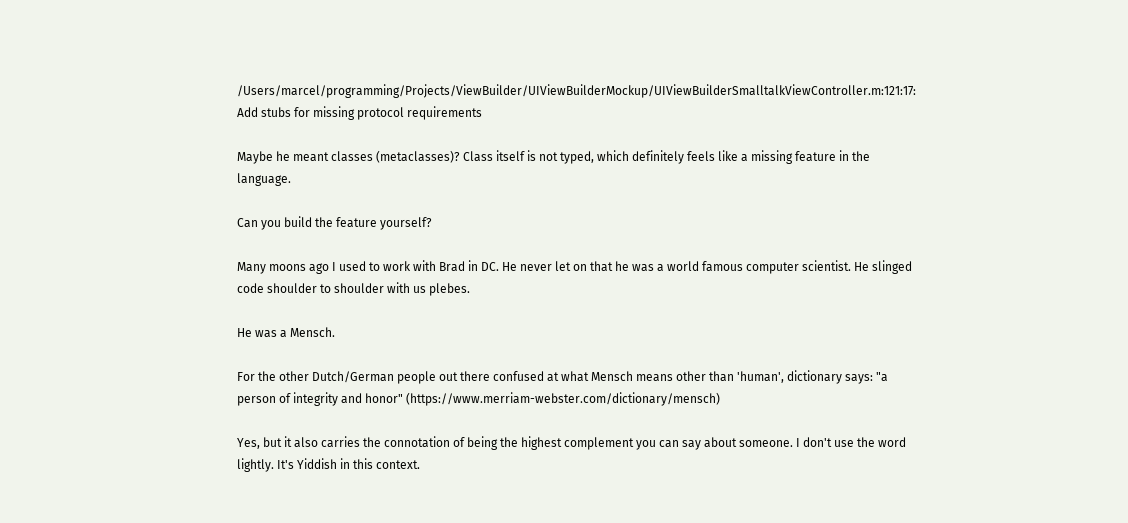/Users/marcel/programming/Projects/ViewBuilder/UIViewBuilderMockup/UIViewBuilderSmalltalkViewController.m:121:17: Add stubs for missing protocol requirements

Maybe he meant classes (metaclasses)? Class itself is not typed, which definitely feels like a missing feature in the language.

Can you build the feature yourself?

Many moons ago I used to work with Brad in DC. He never let on that he was a world famous computer scientist. He slinged code shoulder to shoulder with us plebes.

He was a Mensch.

For the other Dutch/German people out there confused at what Mensch means other than 'human', dictionary says: "a person of integrity and honor" (https://www.merriam-webster.com/dictionary/mensch)

Yes, but it also carries the connotation of being the highest complement you can say about someone. I don't use the word lightly. It's Yiddish in this context.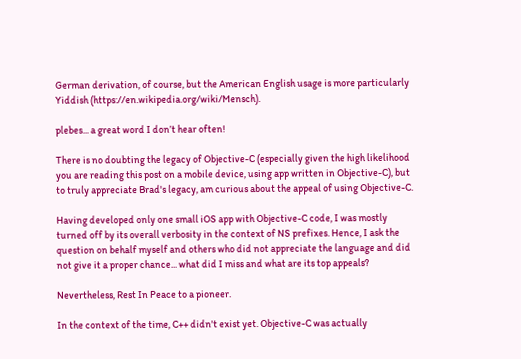German derivation, of course, but the American English usage is more particularly Yiddish (https://en.wikipedia.org/wiki/Mensch).

plebes... a great word I don’t hear often!

There is no doubting the legacy of Objective-C (especially given the high likelihood you are reading this post on a mobile device, using app written in Objective-C), but to truly appreciate Brad's legacy, am curious about the appeal of using Objective-C.

Having developed only one small iOS app with Objective-C code, I was mostly turned off by its overall verbosity in the context of NS prefixes. Hence, I ask the question on behalf myself and others who did not appreciate the language and did not give it a proper chance... what did I miss and what are its top appeals?

Nevertheless, Rest In Peace to a pioneer.

In the context of the time, C++ didn't exist yet. Objective-C was actually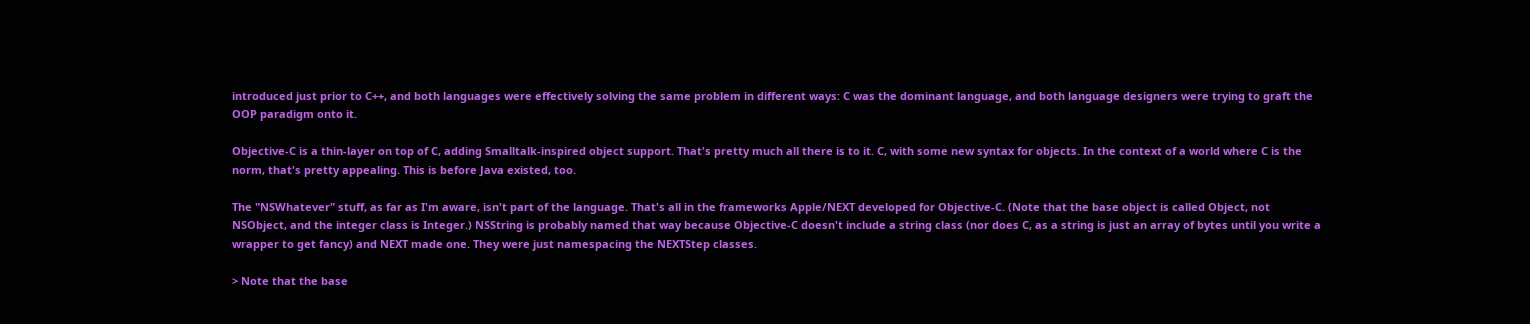introduced just prior to C++, and both languages were effectively solving the same problem in different ways: C was the dominant language, and both language designers were trying to graft the OOP paradigm onto it.

Objective-C is a thin-layer on top of C, adding Smalltalk-inspired object support. That's pretty much all there is to it. C, with some new syntax for objects. In the context of a world where C is the norm, that's pretty appealing. This is before Java existed, too.

The "NSWhatever" stuff, as far as I'm aware, isn't part of the language. That's all in the frameworks Apple/NEXT developed for Objective-C. (Note that the base object is called Object, not NSObject, and the integer class is Integer.) NSString is probably named that way because Objective-C doesn't include a string class (nor does C, as a string is just an array of bytes until you write a wrapper to get fancy) and NEXT made one. They were just namespacing the NEXTStep classes.

> Note that the base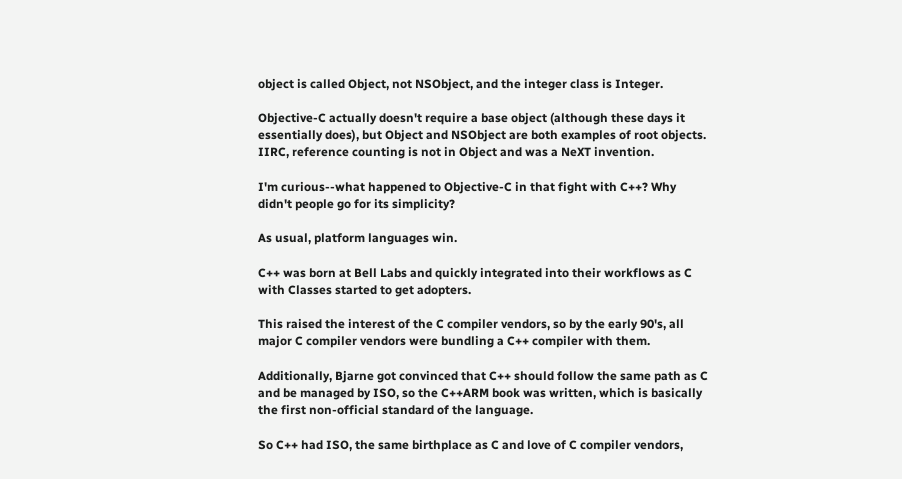object is called Object, not NSObject, and the integer class is Integer.

Objective-C actually doesn't require a base object (although these days it essentially does), but Object and NSObject are both examples of root objects. IIRC, reference counting is not in Object and was a NeXT invention.

I'm curious--what happened to Objective-C in that fight with C++? Why didn't people go for its simplicity?

As usual, platform languages win.

C++ was born at Bell Labs and quickly integrated into their workflows as C with Classes started to get adopters.

This raised the interest of the C compiler vendors, so by the early 90's, all major C compiler vendors were bundling a C++ compiler with them.

Additionally, Bjarne got convinced that C++ should follow the same path as C and be managed by ISO, so the C++ARM book was written, which is basically the first non-official standard of the language.

So C++ had ISO, the same birthplace as C and love of C compiler vendors,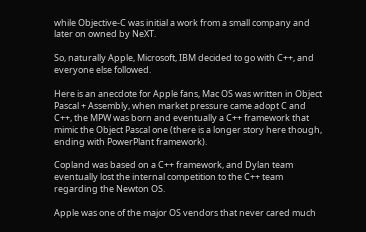while Objective-C was initial a work from a small company and later on owned by NeXT.

So, naturally Apple, Microsoft, IBM decided to go with C++, and everyone else followed.

Here is an anecdote for Apple fans, Mac OS was written in Object Pascal + Assembly, when market pressure came adopt C and C++, the MPW was born and eventually a C++ framework that mimic the Object Pascal one (there is a longer story here though, ending with PowerPlant framework).

Copland was based on a C++ framework, and Dylan team eventually lost the internal competition to the C++ team regarding the Newton OS.

Apple was one of the major OS vendors that never cared much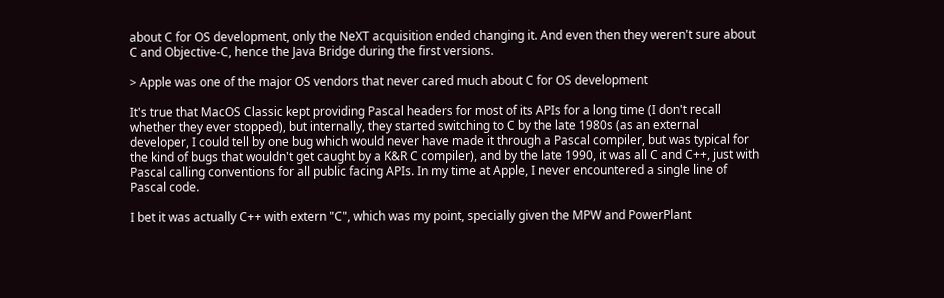about C for OS development, only the NeXT acquisition ended changing it. And even then they weren't sure about C and Objective-C, hence the Java Bridge during the first versions.

> Apple was one of the major OS vendors that never cared much about C for OS development

It's true that MacOS Classic kept providing Pascal headers for most of its APIs for a long time (I don't recall whether they ever stopped), but internally, they started switching to C by the late 1980s (as an external developer, I could tell by one bug which would never have made it through a Pascal compiler, but was typical for the kind of bugs that wouldn't get caught by a K&R C compiler), and by the late 1990, it was all C and C++, just with Pascal calling conventions for all public facing APIs. In my time at Apple, I never encountered a single line of Pascal code.

I bet it was actually C++ with extern "C", which was my point, specially given the MPW and PowerPlant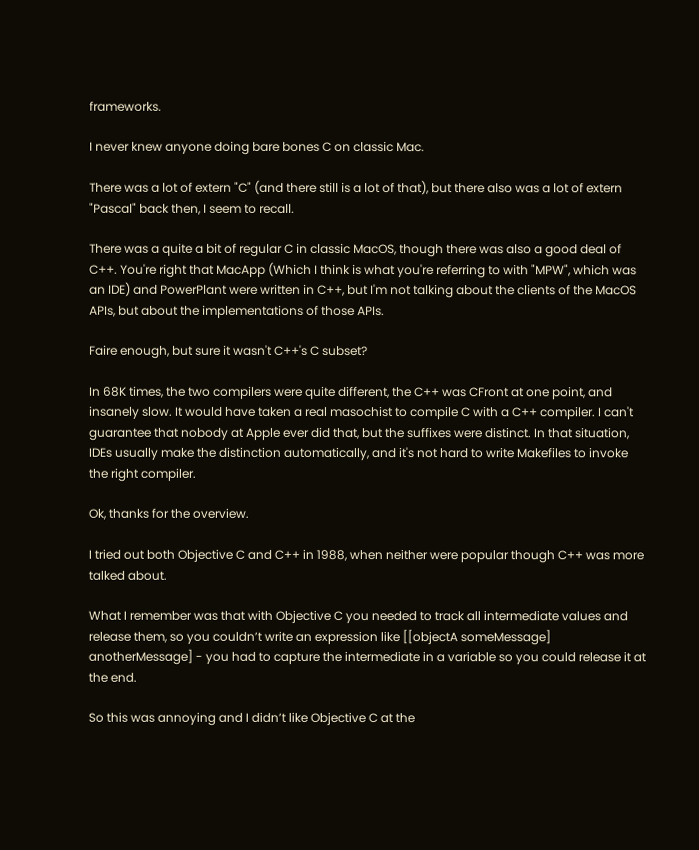frameworks.

I never knew anyone doing bare bones C on classic Mac.

There was a lot of extern "C" (and there still is a lot of that), but there also was a lot of extern "Pascal" back then, I seem to recall.

There was a quite a bit of regular C in classic MacOS, though there was also a good deal of C++. You're right that MacApp (Which I think is what you're referring to with "MPW", which was an IDE) and PowerPlant were written in C++, but I'm not talking about the clients of the MacOS APIs, but about the implementations of those APIs.

Faire enough, but sure it wasn't C++'s C subset?

In 68K times, the two compilers were quite different, the C++ was CFront at one point, and insanely slow. It would have taken a real masochist to compile C with a C++ compiler. I can't guarantee that nobody at Apple ever did that, but the suffixes were distinct. In that situation, IDEs usually make the distinction automatically, and it's not hard to write Makefiles to invoke the right compiler.

Ok, thanks for the overview.

I tried out both Objective C and C++ in 1988, when neither were popular though C++ was more talked about.

What I remember was that with Objective C you needed to track all intermediate values and release them, so you couldn’t write an expression like [[objectA someMessage] anotherMessage] - you had to capture the intermediate in a variable so you could release it at the end.

So this was annoying and I didn’t like Objective C at the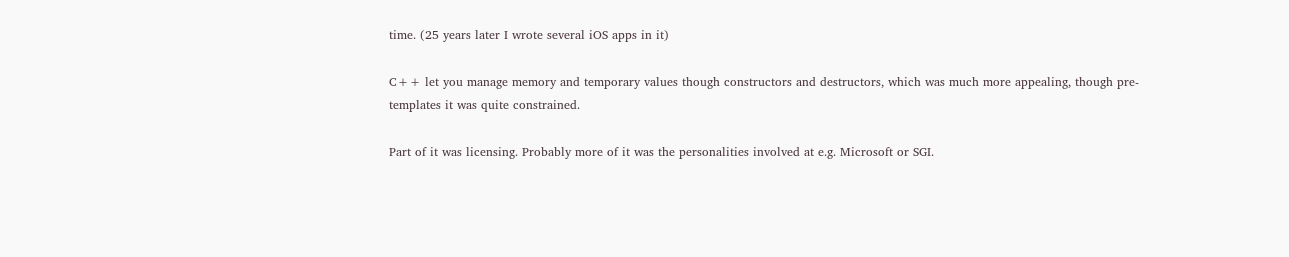time. (25 years later I wrote several iOS apps in it)

C++ let you manage memory and temporary values though constructors and destructors, which was much more appealing, though pre-templates it was quite constrained.

Part of it was licensing. Probably more of it was the personalities involved at e.g. Microsoft or SGI.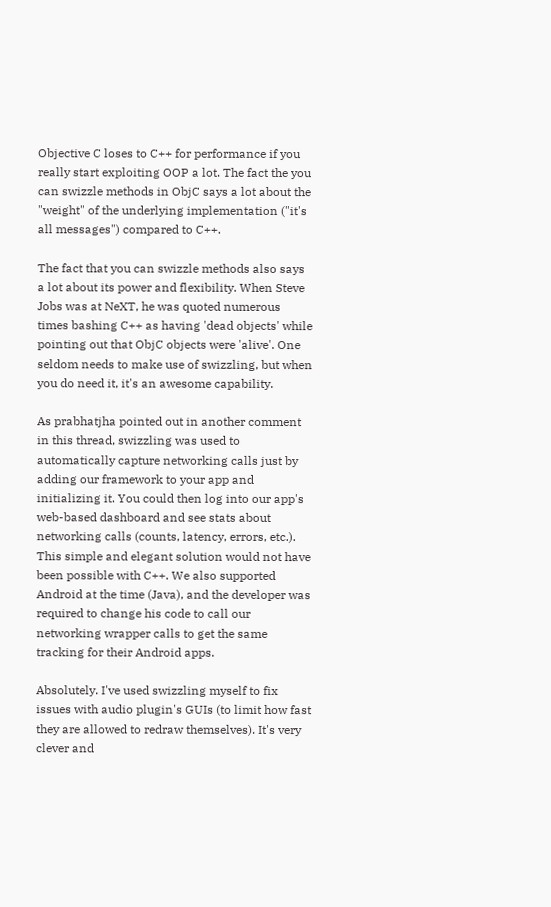Objective C loses to C++ for performance if you really start exploiting OOP a lot. The fact the you can swizzle methods in ObjC says a lot about the "weight" of the underlying implementation ("it's all messages") compared to C++.

The fact that you can swizzle methods also says a lot about its power and flexibility. When Steve Jobs was at NeXT, he was quoted numerous times bashing C++ as having 'dead objects' while pointing out that ObjC objects were 'alive'. One seldom needs to make use of swizzling, but when you do need it, it's an awesome capability.

As prabhatjha pointed out in another comment in this thread, swizzling was used to automatically capture networking calls just by adding our framework to your app and initializing it. You could then log into our app's web-based dashboard and see stats about networking calls (counts, latency, errors, etc.). This simple and elegant solution would not have been possible with C++. We also supported Android at the time (Java), and the developer was required to change his code to call our networking wrapper calls to get the same tracking for their Android apps.

Absolutely. I've used swizzling myself to fix issues with audio plugin's GUIs (to limit how fast they are allowed to redraw themselves). It's very clever and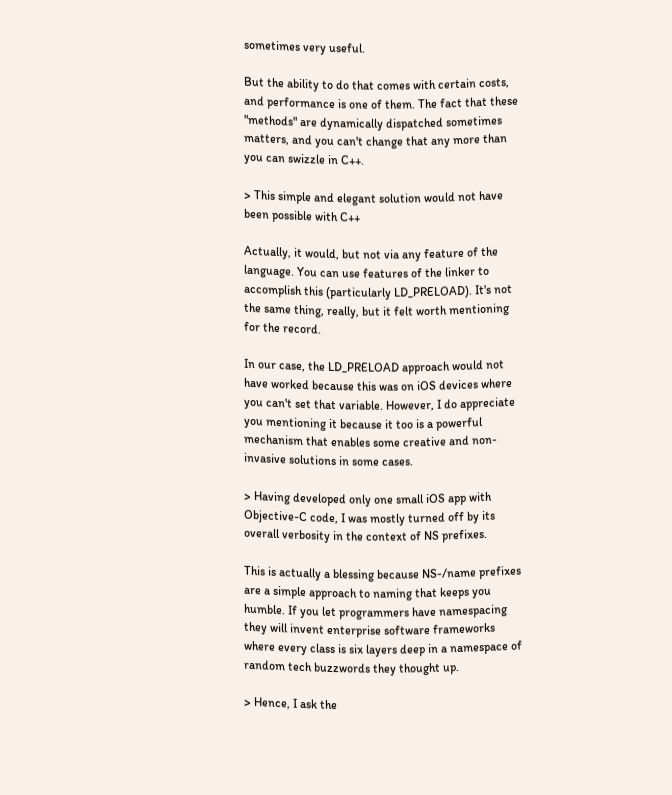sometimes very useful.

But the ability to do that comes with certain costs, and performance is one of them. The fact that these "methods" are dynamically dispatched sometimes matters, and you can't change that any more than you can swizzle in C++.

> This simple and elegant solution would not have been possible with C++

Actually, it would, but not via any feature of the language. You can use features of the linker to accomplish this (particularly LD_PRELOAD). It's not the same thing, really, but it felt worth mentioning for the record.

In our case, the LD_PRELOAD approach would not have worked because this was on iOS devices where you can't set that variable. However, I do appreciate you mentioning it because it too is a powerful mechanism that enables some creative and non-invasive solutions in some cases.

> Having developed only one small iOS app with Objective-C code, I was mostly turned off by its overall verbosity in the context of NS prefixes.

This is actually a blessing because NS-/name prefixes are a simple approach to naming that keeps you humble. If you let programmers have namespacing they will invent enterprise software frameworks where every class is six layers deep in a namespace of random tech buzzwords they thought up.

> Hence, I ask the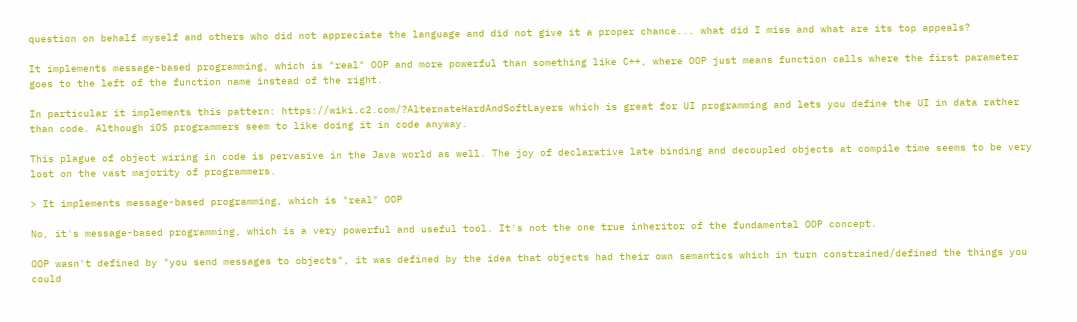question on behalf myself and others who did not appreciate the language and did not give it a proper chance... what did I miss and what are its top appeals?

It implements message-based programming, which is "real" OOP and more powerful than something like C++, where OOP just means function calls where the first parameter goes to the left of the function name instead of the right.

In particular it implements this pattern: https://wiki.c2.com/?AlternateHardAndSoftLayers which is great for UI programming and lets you define the UI in data rather than code. Although iOS programmers seem to like doing it in code anyway.

This plague of object wiring in code is pervasive in the Java world as well. The joy of declarative late binding and decoupled objects at compile time seems to be very lost on the vast majority of programmers.

> It implements message-based programming, which is "real" OOP

No, it's message-based programming, which is a very powerful and useful tool. It's not the one true inheritor of the fundamental OOP concept.

OOP wasn't defined by "you send messages to objects", it was defined by the idea that objects had their own semantics which in turn constrained/defined the things you could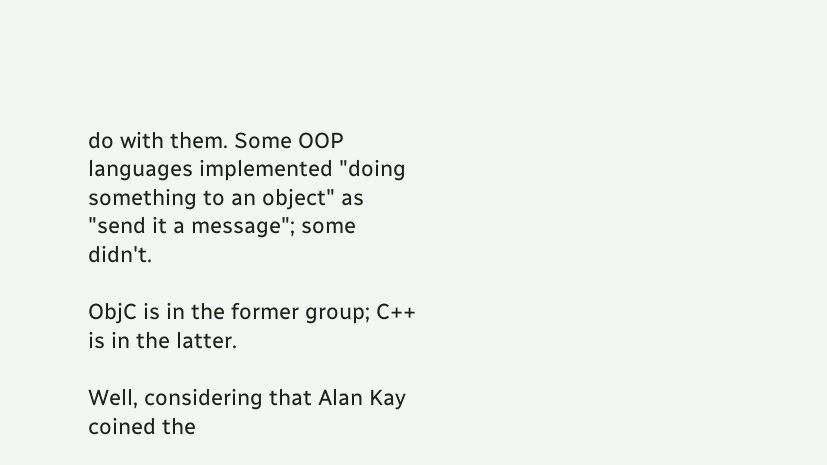do with them. Some OOP languages implemented "doing something to an object" as "send it a message"; some didn't.

ObjC is in the former group; C++ is in the latter.

Well, considering that Alan Kay coined the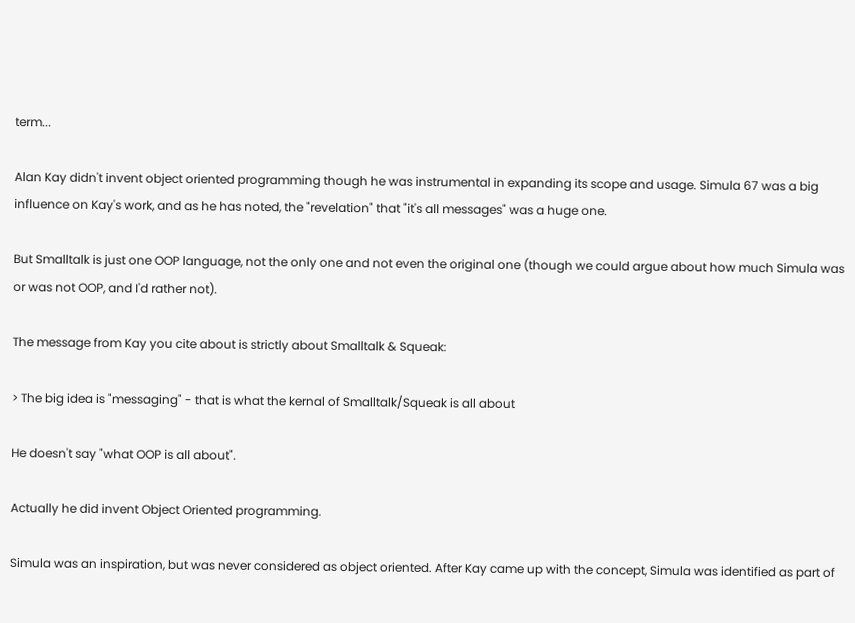term...

Alan Kay didn't invent object oriented programming though he was instrumental in expanding its scope and usage. Simula 67 was a big influence on Kay's work, and as he has noted, the "revelation" that "it's all messages" was a huge one.

But Smalltalk is just one OOP language, not the only one and not even the original one (though we could argue about how much Simula was or was not OOP, and I'd rather not).

The message from Kay you cite about is strictly about Smalltalk & Squeak:

> The big idea is "messaging" - that is what the kernal of Smalltalk/Squeak is all about

He doesn't say "what OOP is all about".

Actually he did invent Object Oriented programming.

Simula was an inspiration, but was never considered as object oriented. After Kay came up with the concept, Simula was identified as part of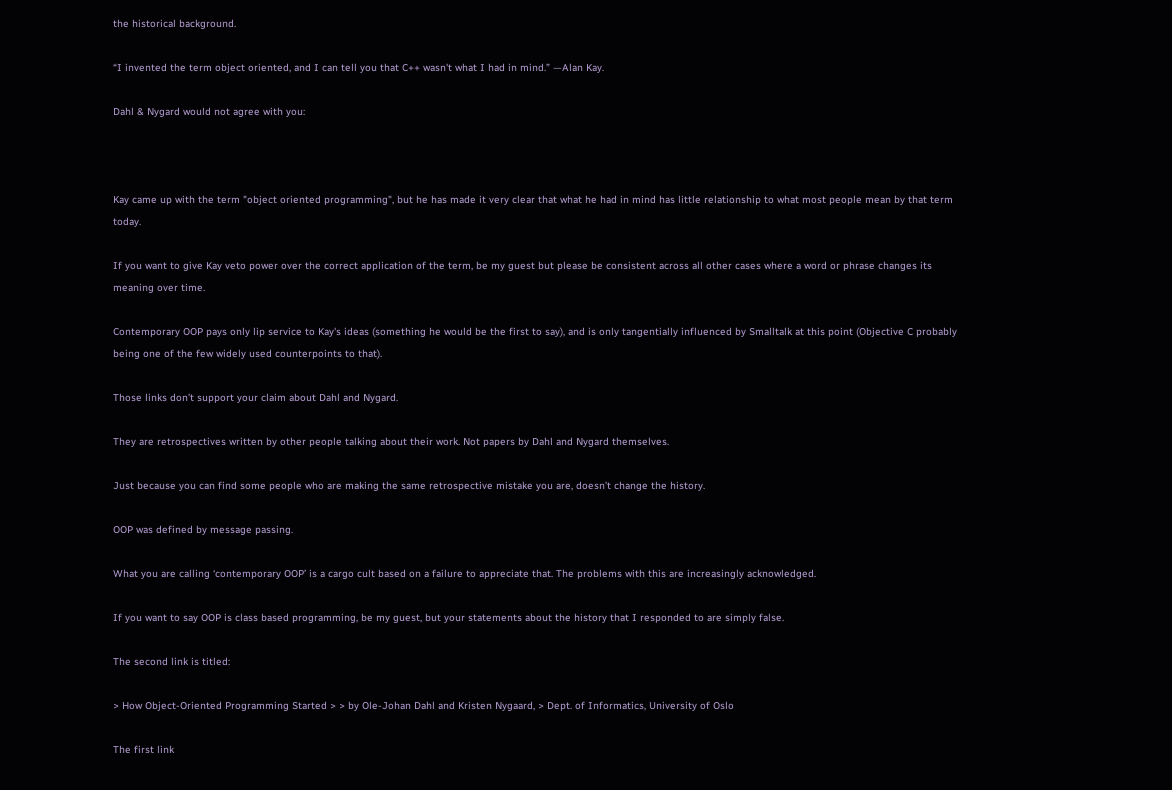the historical background.

“I invented the term object oriented, and I can tell you that C++ wasn't what I had in mind.” —Alan Kay.

Dahl & Nygard would not agree with you:



Kay came up with the term "object oriented programming", but he has made it very clear that what he had in mind has little relationship to what most people mean by that term today.

If you want to give Kay veto power over the correct application of the term, be my guest but please be consistent across all other cases where a word or phrase changes its meaning over time.

Contemporary OOP pays only lip service to Kay's ideas (something he would be the first to say), and is only tangentially influenced by Smalltalk at this point (Objective C probably being one of the few widely used counterpoints to that).

Those links don’t support your claim about Dahl and Nygard.

They are retrospectives written by other people talking about their work. Not papers by Dahl and Nygard themselves.

Just because you can find some people who are making the same retrospective mistake you are, doesn’t change the history.

OOP was defined by message passing.

What you are calling ‘contemporary OOP’ is a cargo cult based on a failure to appreciate that. The problems with this are increasingly acknowledged.

If you want to say OOP is class based programming, be my guest, but your statements about the history that I responded to are simply false.

The second link is titled:

> How Object-Oriented Programming Started > > by Ole-Johan Dahl and Kristen Nygaard, > Dept. of Informatics, University of Oslo

The first link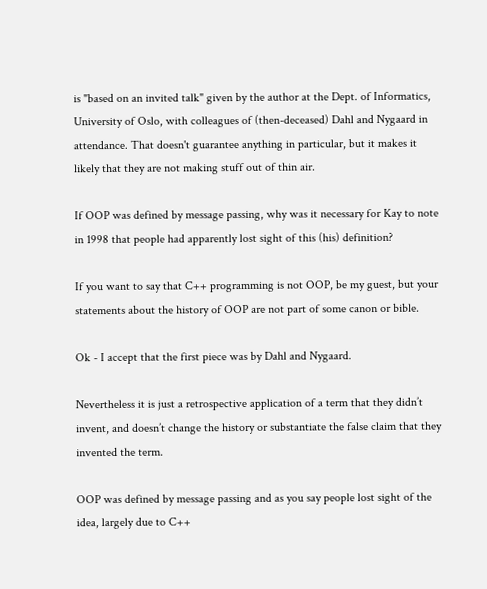is "based on an invited talk" given by the author at the Dept. of Informatics, University of Oslo, with colleagues of (then-deceased) Dahl and Nygaard in attendance. That doesn't guarantee anything in particular, but it makes it likely that they are not making stuff out of thin air.

If OOP was defined by message passing, why was it necessary for Kay to note in 1998 that people had apparently lost sight of this (his) definition?

If you want to say that C++ programming is not OOP, be my guest, but your statements about the history of OOP are not part of some canon or bible.

Ok - I accept that the first piece was by Dahl and Nygaard.

Nevertheless it is just a retrospective application of a term that they didn’t invent, and doesn’t change the history or substantiate the false claim that they invented the term.

OOP was defined by message passing and as you say people lost sight of the idea, largely due to C++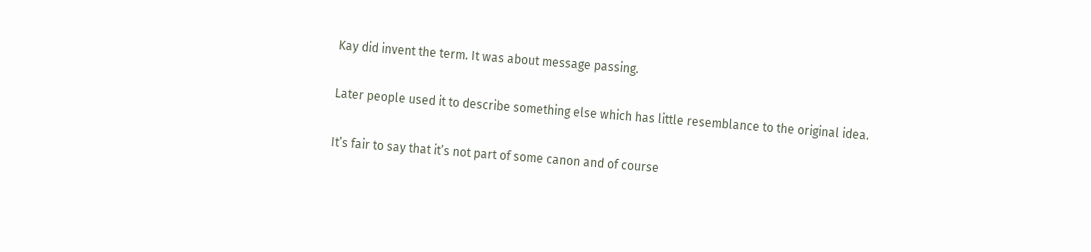Kay did invent the term. It was about message passing.

Later people used it to describe something else which has little resemblance to the original idea.

It’s fair to say that it’s not part of some canon and of course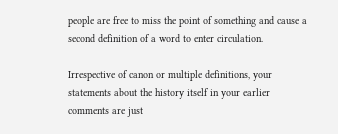people are free to miss the point of something and cause a second definition of a word to enter circulation.

Irrespective of canon or multiple definitions, your statements about the history itself in your earlier comments are just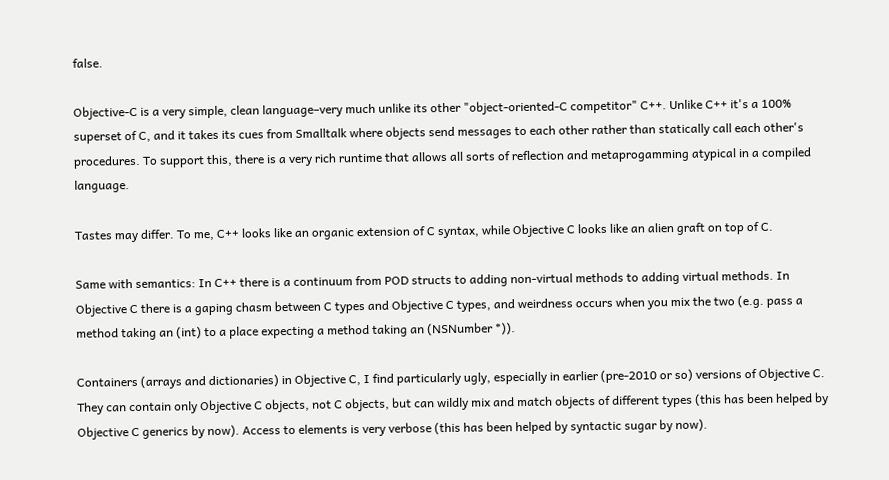false.

Objective-C is a very simple, clean language–very much unlike its other "object-oriented-C competitor" C++. Unlike C++ it's a 100% superset of C, and it takes its cues from Smalltalk where objects send messages to each other rather than statically call each other's procedures. To support this, there is a very rich runtime that allows all sorts of reflection and metaprogamming atypical in a compiled language.

Tastes may differ. To me, C++ looks like an organic extension of C syntax, while Objective C looks like an alien graft on top of C.

Same with semantics: In C++ there is a continuum from POD structs to adding non-virtual methods to adding virtual methods. In Objective C there is a gaping chasm between C types and Objective C types, and weirdness occurs when you mix the two (e.g. pass a method taking an (int) to a place expecting a method taking an (NSNumber *)).

Containers (arrays and dictionaries) in Objective C, I find particularly ugly, especially in earlier (pre-2010 or so) versions of Objective C. They can contain only Objective C objects, not C objects, but can wildly mix and match objects of different types (this has been helped by Objective C generics by now). Access to elements is very verbose (this has been helped by syntactic sugar by now).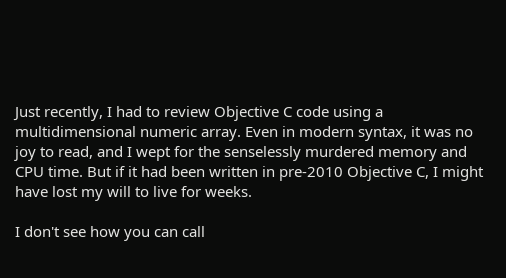Just recently, I had to review Objective C code using a multidimensional numeric array. Even in modern syntax, it was no joy to read, and I wept for the senselessly murdered memory and CPU time. But if it had been written in pre-2010 Objective C, I might have lost my will to live for weeks.

I don't see how you can call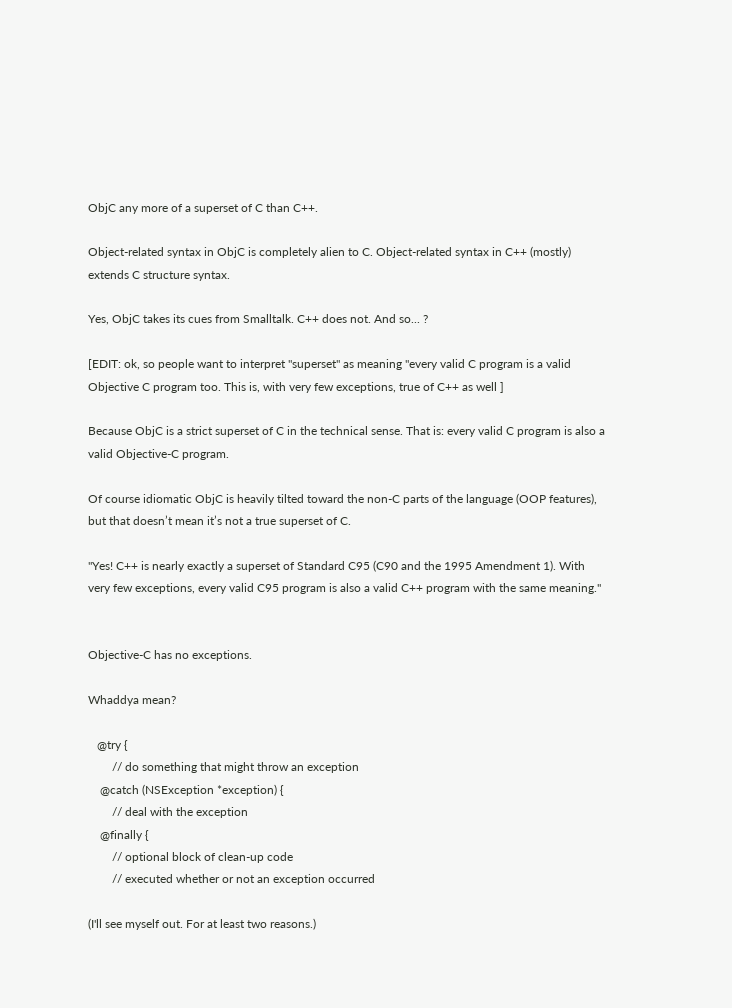ObjC any more of a superset of C than C++.

Object-related syntax in ObjC is completely alien to C. Object-related syntax in C++ (mostly) extends C structure syntax.

Yes, ObjC takes its cues from Smalltalk. C++ does not. And so... ?

[EDIT: ok, so people want to interpret "superset" as meaning "every valid C program is a valid Objective C program too. This is, with very few exceptions, true of C++ as well ]

Because ObjC is a strict superset of C in the technical sense. That is: every valid C program is also a valid Objective-C program.

Of course idiomatic ObjC is heavily tilted toward the non-C parts of the language (OOP features), but that doesn’t mean it’s not a true superset of C.

"Yes! C++ is nearly exactly a superset of Standard C95 (C90 and the 1995 Amendment 1). With very few exceptions, every valid C95 program is also a valid C++ program with the same meaning."


Objective-C has no exceptions.

Whaddya mean?

   @try {
        // do something that might throw an exception
    @catch (NSException *exception) {
        // deal with the exception
    @finally {
        // optional block of clean-up code
        // executed whether or not an exception occurred

(I'll see myself out. For at least two reasons.)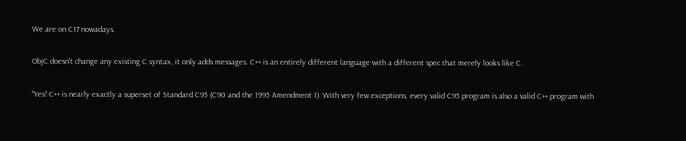We are on C17 nowadays.

ObjC doesn't change any existing C syntax, it only adds messages. C++ is an entirely different language with a different spec that merely looks like C.

"Yes! C++ is nearly exactly a superset of Standard C95 (C90 and the 1995 Amendment 1). With very few exceptions, every valid C95 program is also a valid C++ program with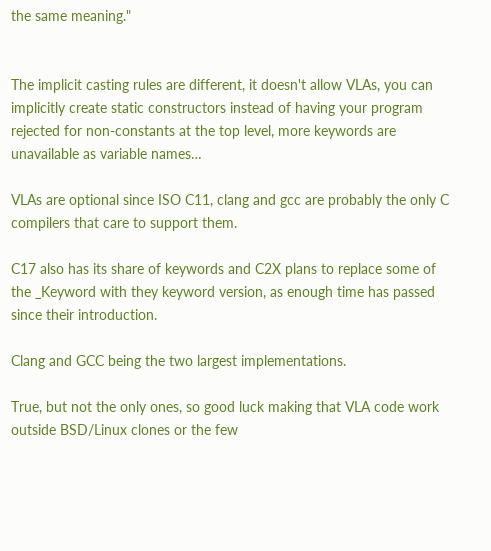the same meaning."


The implicit casting rules are different, it doesn't allow VLAs, you can implicitly create static constructors instead of having your program rejected for non-constants at the top level, more keywords are unavailable as variable names…

VLAs are optional since ISO C11, clang and gcc are probably the only C compilers that care to support them.

C17 also has its share of keywords and C2X plans to replace some of the _Keyword with they keyword version, as enough time has passed since their introduction.

Clang and GCC being the two largest implementations.

True, but not the only ones, so good luck making that VLA code work outside BSD/Linux clones or the few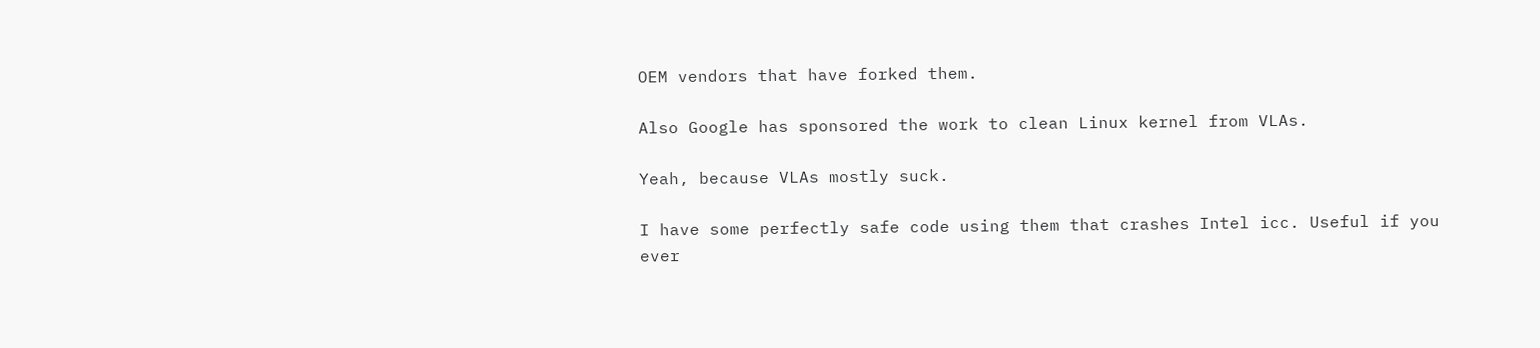OEM vendors that have forked them.

Also Google has sponsored the work to clean Linux kernel from VLAs.

Yeah, because VLAs mostly suck.

I have some perfectly safe code using them that crashes Intel icc. Useful if you ever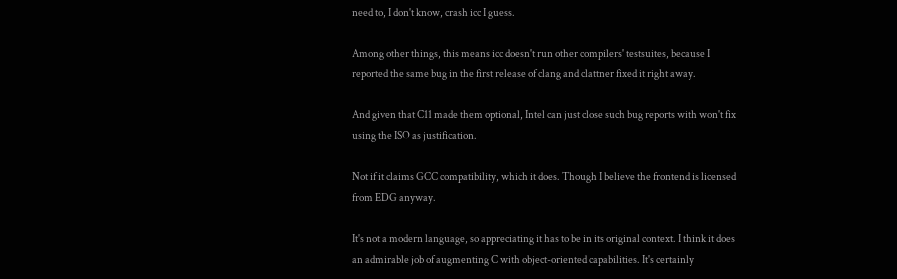need to, I don't know, crash icc I guess.

Among other things, this means icc doesn't run other compilers' testsuites, because I reported the same bug in the first release of clang and clattner fixed it right away.

And given that C11 made them optional, Intel can just close such bug reports with won't fix using the ISO as justification.

Not if it claims GCC compatibility, which it does. Though I believe the frontend is licensed from EDG anyway.

It's not a modern language, so appreciating it has to be in its original context. I think it does an admirable job of augmenting C with object-oriented capabilities. It's certainly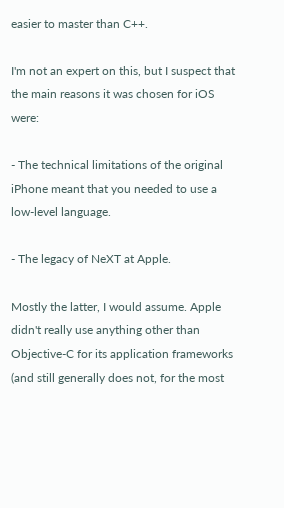easier to master than C++.

I'm not an expert on this, but I suspect that the main reasons it was chosen for iOS were:

- The technical limitations of the original iPhone meant that you needed to use a low-level language.

- The legacy of NeXT at Apple.

Mostly the latter, I would assume. Apple didn't really use anything other than Objective-C for its application frameworks (and still generally does not, for the most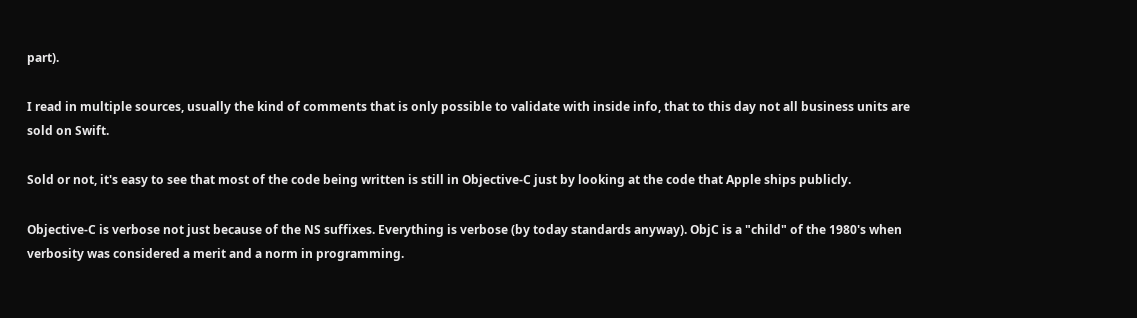part).

I read in multiple sources, usually the kind of comments that is only possible to validate with inside info, that to this day not all business units are sold on Swift.

Sold or not, it's easy to see that most of the code being written is still in Objective-C just by looking at the code that Apple ships publicly.

Objective-C is verbose not just because of the NS suffixes. Everything is verbose (by today standards anyway). ObjC is a "child" of the 1980's when verbosity was considered a merit and a norm in programming.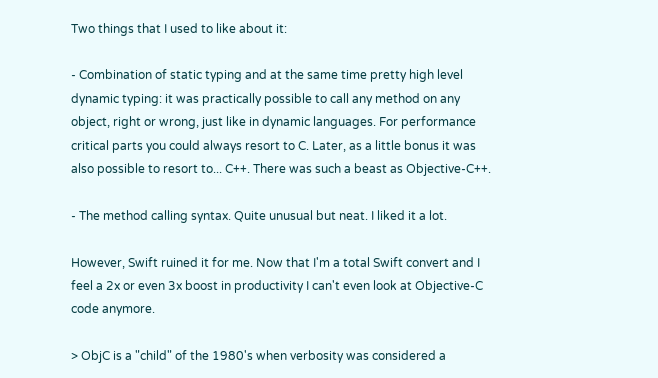Two things that I used to like about it:

- Combination of static typing and at the same time pretty high level dynamic typing: it was practically possible to call any method on any object, right or wrong, just like in dynamic languages. For performance critical parts you could always resort to C. Later, as a little bonus it was also possible to resort to... C++. There was such a beast as Objective-C++.

- The method calling syntax. Quite unusual but neat. I liked it a lot.

However, Swift ruined it for me. Now that I'm a total Swift convert and I feel a 2x or even 3x boost in productivity I can't even look at Objective-C code anymore.

> ObjC is a "child" of the 1980's when verbosity was considered a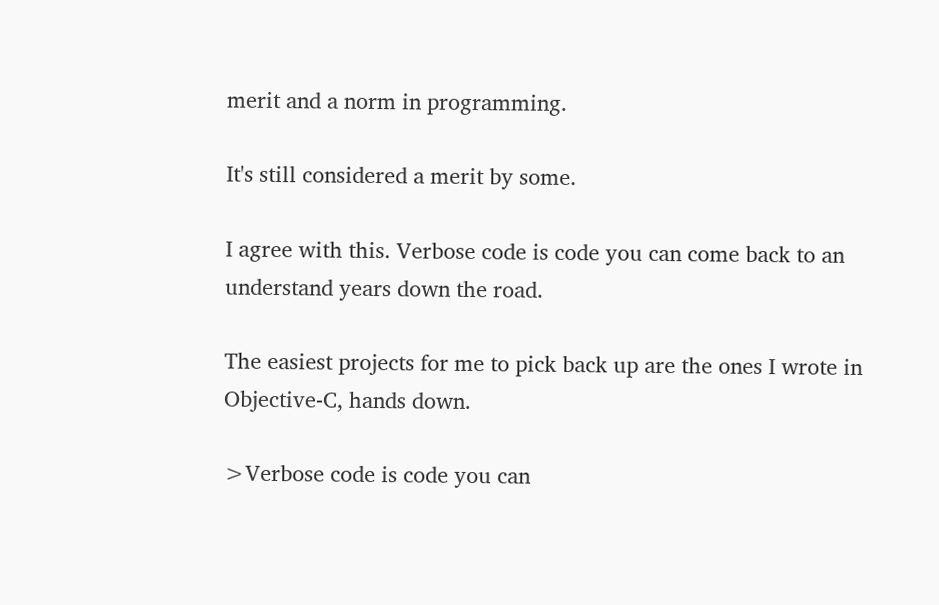merit and a norm in programming.

It's still considered a merit by some.

I agree with this. Verbose code is code you can come back to an understand years down the road.

The easiest projects for me to pick back up are the ones I wrote in Objective-C, hands down.

>Verbose code is code you can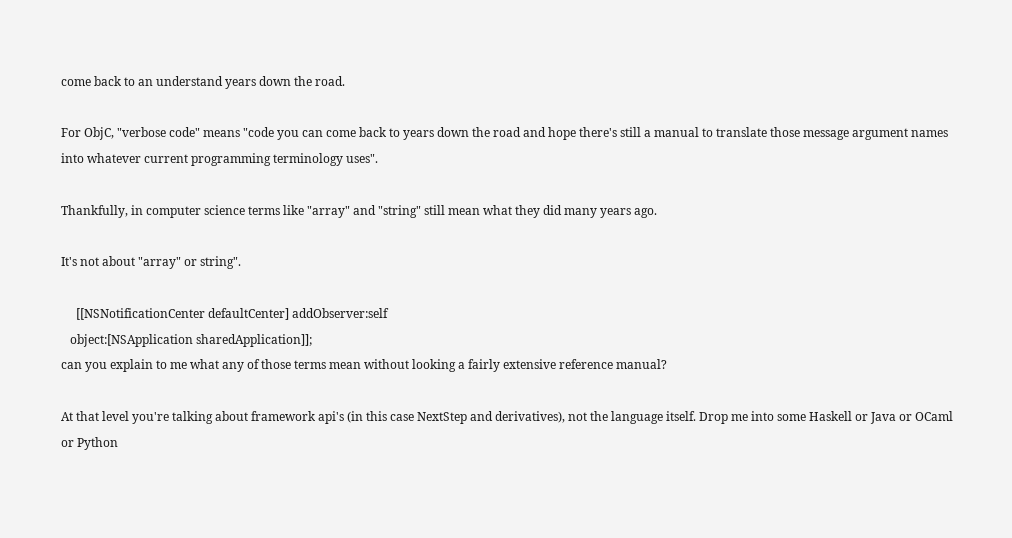come back to an understand years down the road.

For ObjC, "verbose code" means "code you can come back to years down the road and hope there's still a manual to translate those message argument names into whatever current programming terminology uses".

Thankfully, in computer science terms like "array" and "string" still mean what they did many years ago.

It's not about "array" or string".

     [[NSNotificationCenter defaultCenter] addObserver:self
   object:[NSApplication sharedApplication]];
can you explain to me what any of those terms mean without looking a fairly extensive reference manual?

At that level you're talking about framework api's (in this case NextStep and derivatives), not the language itself. Drop me into some Haskell or Java or OCaml or Python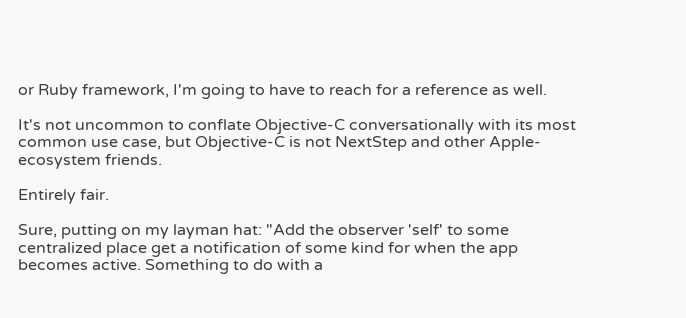or Ruby framework, I'm going to have to reach for a reference as well.

It's not uncommon to conflate Objective-C conversationally with its most common use case, but Objective-C is not NextStep and other Apple-ecosystem friends.

Entirely fair.

Sure, putting on my layman hat: "Add the observer 'self' to some centralized place get a notification of some kind for when the app becomes active. Something to do with a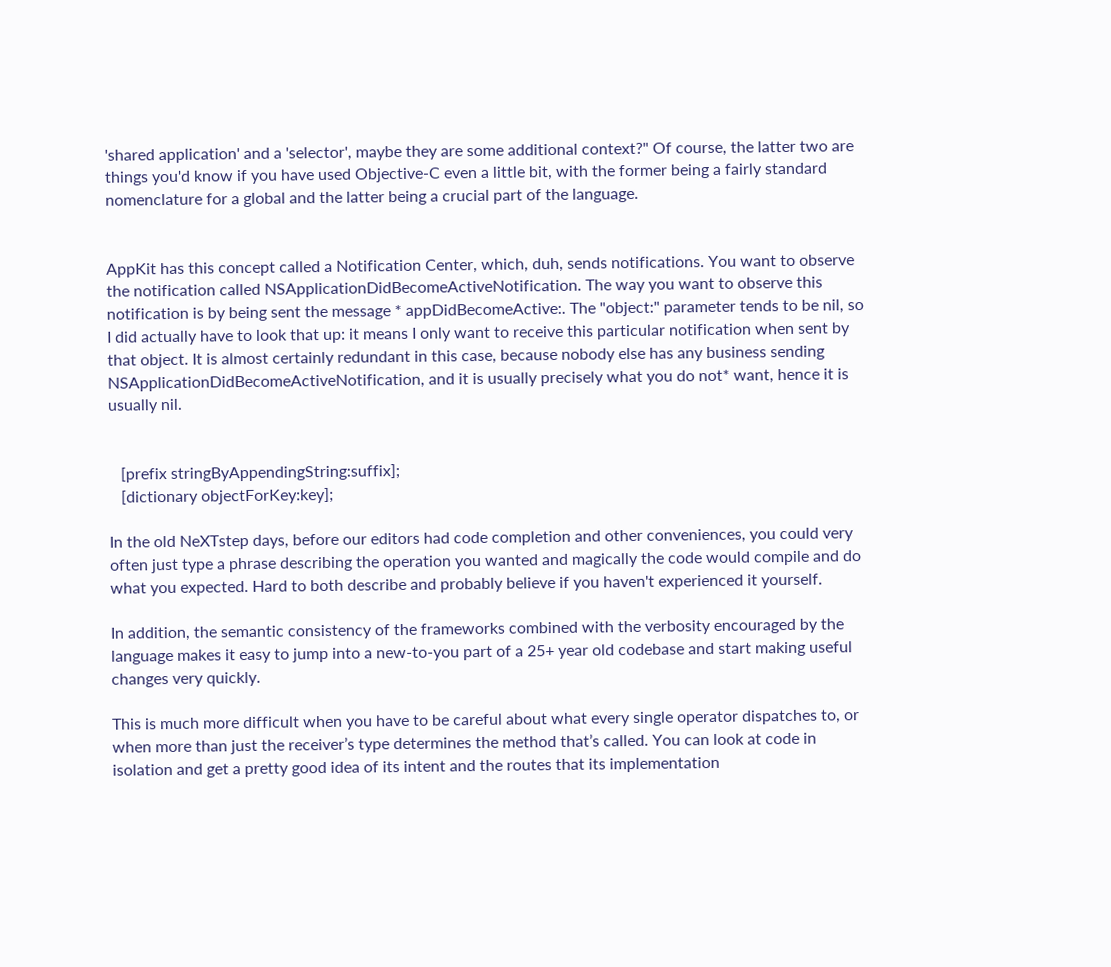'shared application' and a 'selector', maybe they are some additional context?" Of course, the latter two are things you'd know if you have used Objective-C even a little bit, with the former being a fairly standard nomenclature for a global and the latter being a crucial part of the language.


AppKit has this concept called a Notification Center, which, duh, sends notifications. You want to observe the notification called NSApplicationDidBecomeActiveNotification. The way you want to observe this notification is by being sent the message * appDidBecomeActive:. The "object:" parameter tends to be nil, so I did actually have to look that up: it means I only want to receive this particular notification when sent by that object. It is almost certainly redundant in this case, because nobody else has any business sending NSApplicationDidBecomeActiveNotification, and it is usually precisely what you do not* want, hence it is usually nil.


   [prefix stringByAppendingString:suffix];
   [dictionary objectForKey:key];

In the old NeXTstep days, before our editors had code completion and other conveniences, you could very often just type a phrase describing the operation you wanted and magically the code would compile and do what you expected. Hard to both describe and probably believe if you haven't experienced it yourself.

In addition, the semantic consistency of the frameworks combined with the verbosity encouraged by the language makes it easy to jump into a new-to-you part of a 25+ year old codebase and start making useful changes very quickly.

This is much more difficult when you have to be careful about what every single operator dispatches to, or when more than just the receiver’s type determines the method that’s called. You can look at code in isolation and get a pretty good idea of its intent and the routes that its implementation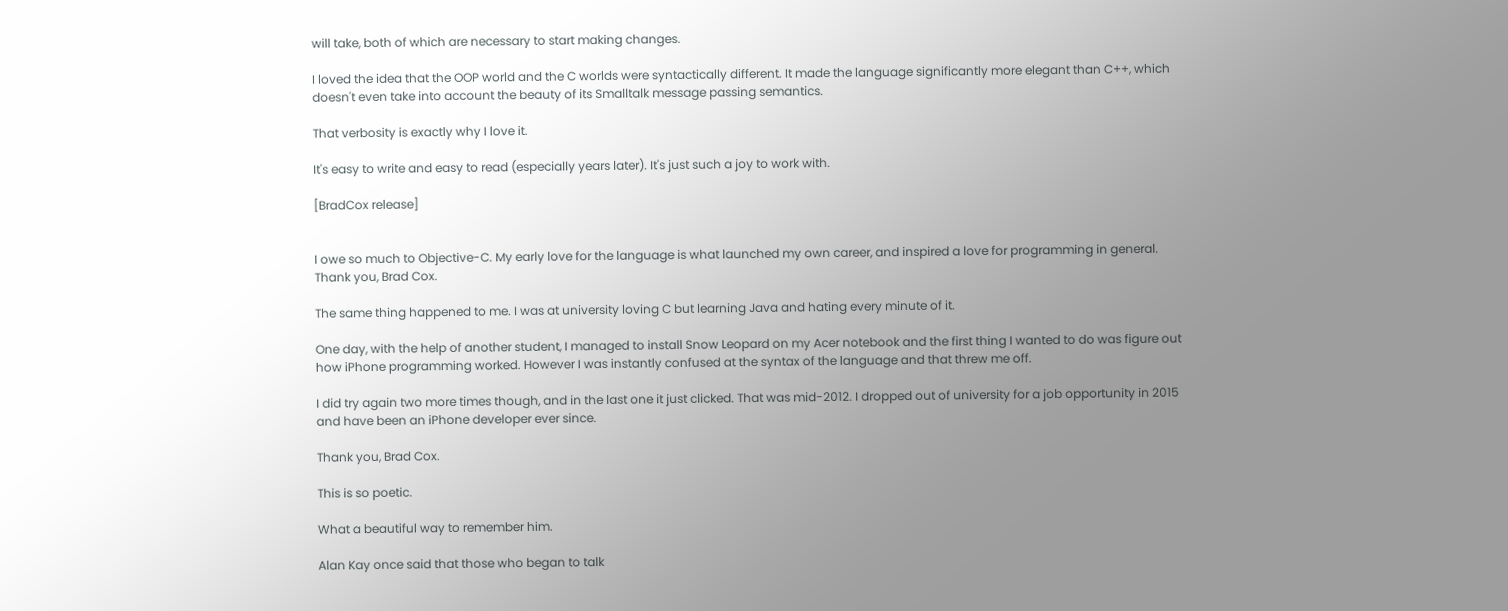will take, both of which are necessary to start making changes.

I loved the idea that the OOP world and the C worlds were syntactically different. It made the language significantly more elegant than C++, which doesn't even take into account the beauty of its Smalltalk message passing semantics.

That verbosity is exactly why I love it.

It's easy to write and easy to read (especially years later). It's just such a joy to work with.

[BradCox release]


I owe so much to Objective-C. My early love for the language is what launched my own career, and inspired a love for programming in general. Thank you, Brad Cox.

The same thing happened to me. I was at university loving C but learning Java and hating every minute of it.

One day, with the help of another student, I managed to install Snow Leopard on my Acer notebook and the first thing I wanted to do was figure out how iPhone programming worked. However I was instantly confused at the syntax of the language and that threw me off.

I did try again two more times though, and in the last one it just clicked. That was mid-2012. I dropped out of university for a job opportunity in 2015 and have been an iPhone developer ever since.

Thank you, Brad Cox.

This is so poetic.

What a beautiful way to remember him.

Alan Kay once said that those who began to talk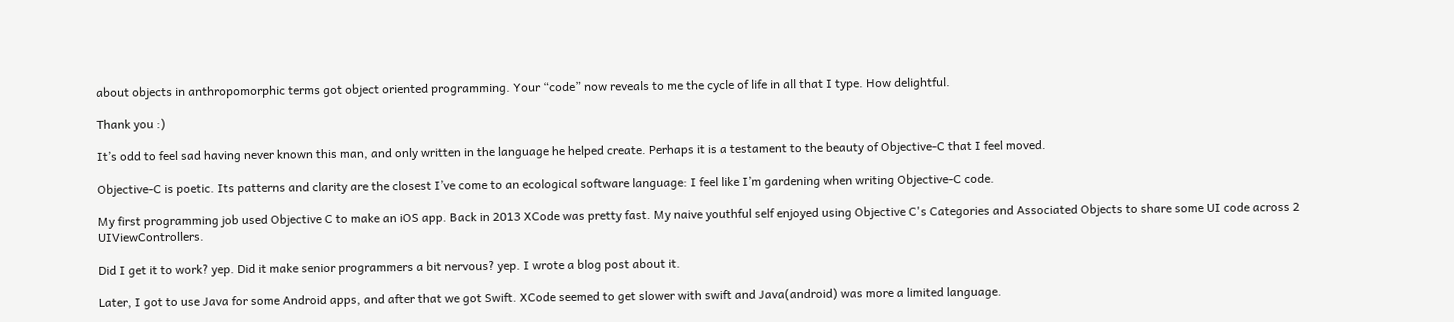about objects in anthropomorphic terms got object oriented programming. Your “code” now reveals to me the cycle of life in all that I type. How delightful.

Thank you :)

It’s odd to feel sad having never known this man, and only written in the language he helped create. Perhaps it is a testament to the beauty of Objective-C that I feel moved.

Objective-C is poetic. Its patterns and clarity are the closest I’ve come to an ecological software language: I feel like I’m gardening when writing Objective-C code.

My first programming job used Objective C to make an iOS app. Back in 2013 XCode was pretty fast. My naive youthful self enjoyed using Objective C's Categories and Associated Objects to share some UI code across 2 UIViewControllers.

Did I get it to work? yep. Did it make senior programmers a bit nervous? yep. I wrote a blog post about it.

Later, I got to use Java for some Android apps, and after that we got Swift. XCode seemed to get slower with swift and Java(android) was more a limited language.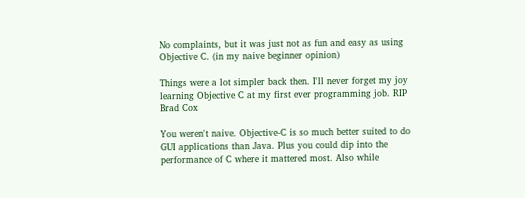No complaints, but it was just not as fun and easy as using Objective C. (in my naive beginner opinion)

Things were a lot simpler back then. I'll never forget my joy learning Objective C at my first ever programming job. RIP Brad Cox

You weren't naive. Objective-C is so much better suited to do GUI applications than Java. Plus you could dip into the performance of C where it mattered most. Also while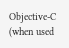Objective-C (when used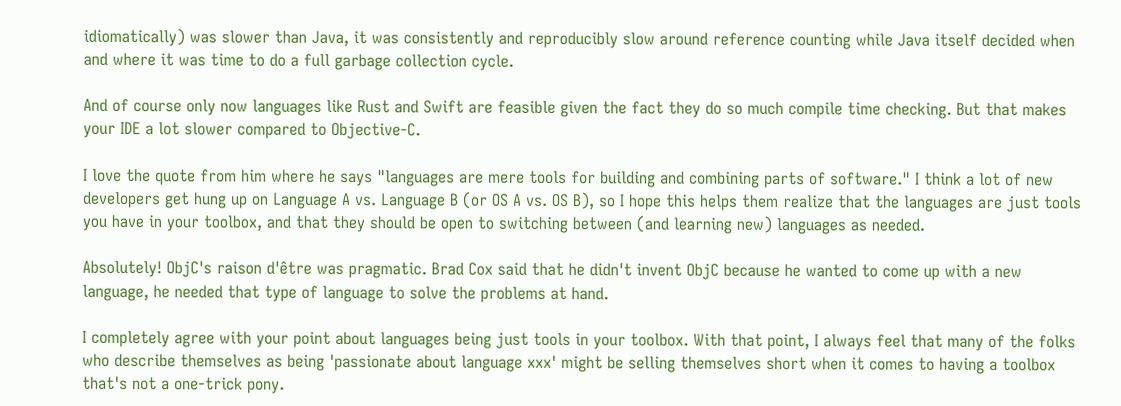idiomatically) was slower than Java, it was consistently and reproducibly slow around reference counting while Java itself decided when and where it was time to do a full garbage collection cycle.

And of course only now languages like Rust and Swift are feasible given the fact they do so much compile time checking. But that makes your IDE a lot slower compared to Objective-C.

I love the quote from him where he says "languages are mere tools for building and combining parts of software." I think a lot of new developers get hung up on Language A vs. Language B (or OS A vs. OS B), so I hope this helps them realize that the languages are just tools you have in your toolbox, and that they should be open to switching between (and learning new) languages as needed.

Absolutely! ObjC's raison d'être was pragmatic. Brad Cox said that he didn't invent ObjC because he wanted to come up with a new language, he needed that type of language to solve the problems at hand.

I completely agree with your point about languages being just tools in your toolbox. With that point, I always feel that many of the folks who describe themselves as being 'passionate about language xxx' might be selling themselves short when it comes to having a toolbox that's not a one-trick pony.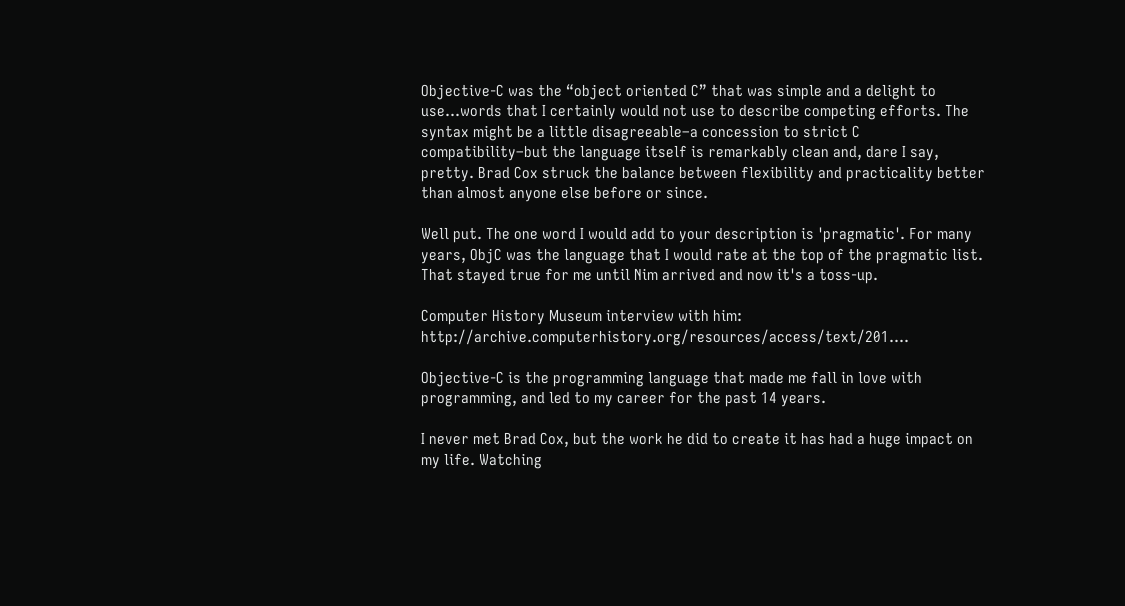Objective-C was the “object oriented C” that was simple and a delight to use…words that I certainly would not use to describe competing efforts. The syntax might be a little disagreeable–a concession to strict C compatibility–but the language itself is remarkably clean and, dare I say, pretty. Brad Cox struck the balance between flexibility and practicality better than almost anyone else before or since.

Well put. The one word I would add to your description is 'pragmatic'. For many years, ObjC was the language that I would rate at the top of the pragmatic list. That stayed true for me until Nim arrived and now it's a toss-up.

Computer History Museum interview with him: http://archive.computerhistory.org/resources/access/text/201....

Objective-C is the programming language that made me fall in love with programming, and led to my career for the past 14 years.

I never met Brad Cox, but the work he did to create it has had a huge impact on my life. Watching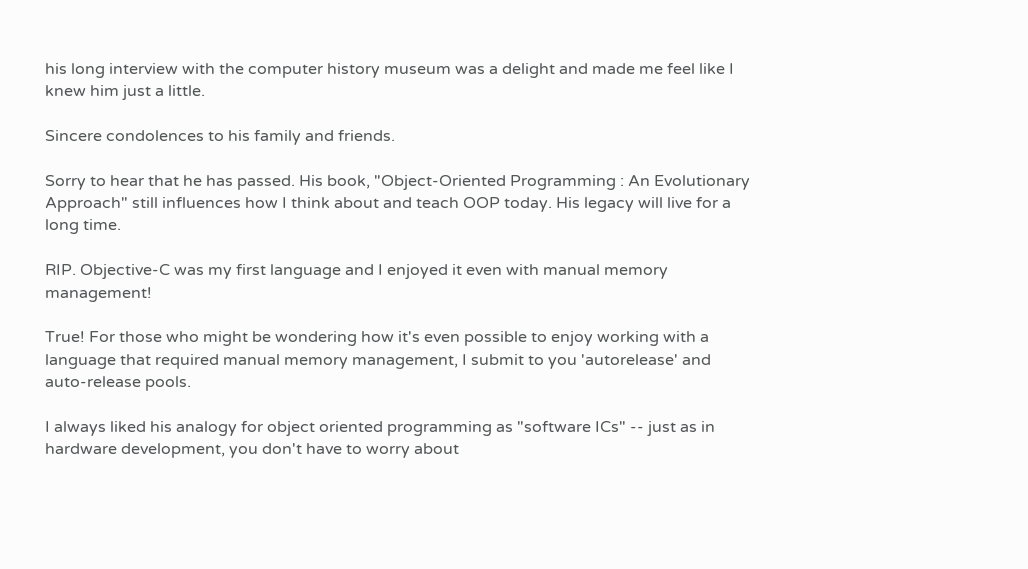his long interview with the computer history museum was a delight and made me feel like I knew him just a little.

Sincere condolences to his family and friends.

Sorry to hear that he has passed. His book, "Object-Oriented Programming : An Evolutionary Approach" still influences how I think about and teach OOP today. His legacy will live for a long time.

RIP. Objective-C was my first language and I enjoyed it even with manual memory management!

True! For those who might be wondering how it's even possible to enjoy working with a language that required manual memory management, I submit to you 'autorelease' and auto-release pools.

I always liked his analogy for object oriented programming as "software ICs" -- just as in hardware development, you don't have to worry about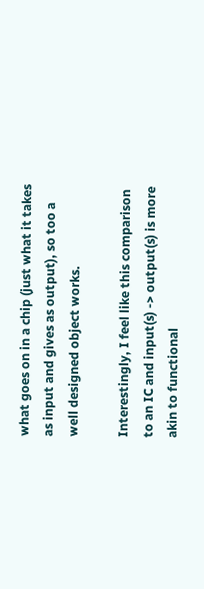what goes on in a chip (just what it takes as input and gives as output), so too a well designed object works.

Interestingly, I feel like this comparison to an IC and input(s) -> output(s) is more akin to functional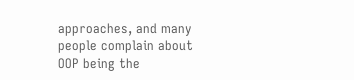approaches, and many people complain about OOP being the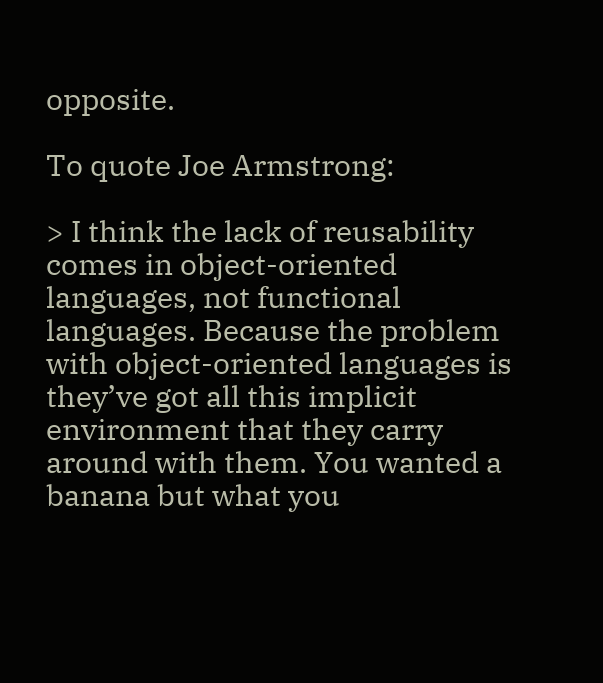opposite.

To quote Joe Armstrong:

> I think the lack of reusability comes in object-oriented languages, not functional languages. Because the problem with object-oriented languages is they’ve got all this implicit environment that they carry around with them. You wanted a banana but what you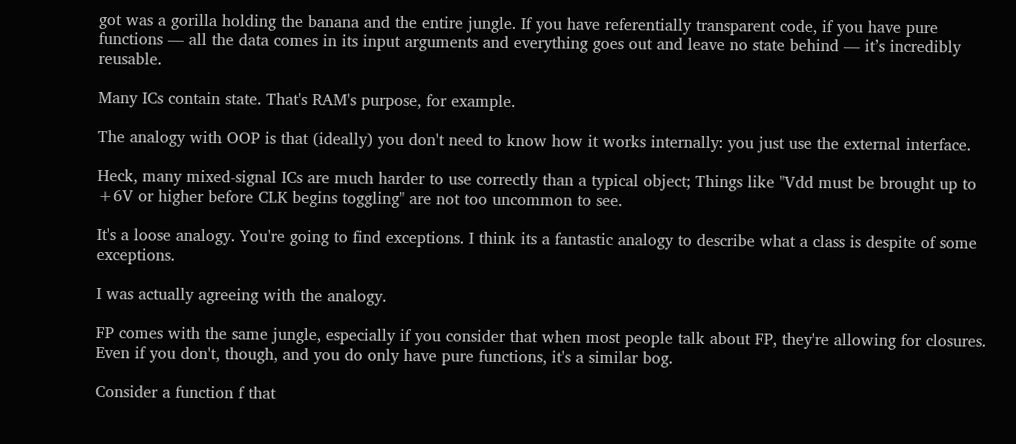got was a gorilla holding the banana and the entire jungle. If you have referentially transparent code, if you have pure functions — all the data comes in its input arguments and everything goes out and leave no state behind — it’s incredibly reusable.

Many ICs contain state. That's RAM's purpose, for example.

The analogy with OOP is that (ideally) you don't need to know how it works internally: you just use the external interface.

Heck, many mixed-signal ICs are much harder to use correctly than a typical object; Things like "Vdd must be brought up to +6V or higher before CLK begins toggling" are not too uncommon to see.

It's a loose analogy. You're going to find exceptions. I think its a fantastic analogy to describe what a class is despite of some exceptions.

I was actually agreeing with the analogy.

FP comes with the same jungle, especially if you consider that when most people talk about FP, they're allowing for closures. Even if you don't, though, and you do only have pure functions, it's a similar bog.

Consider a function f that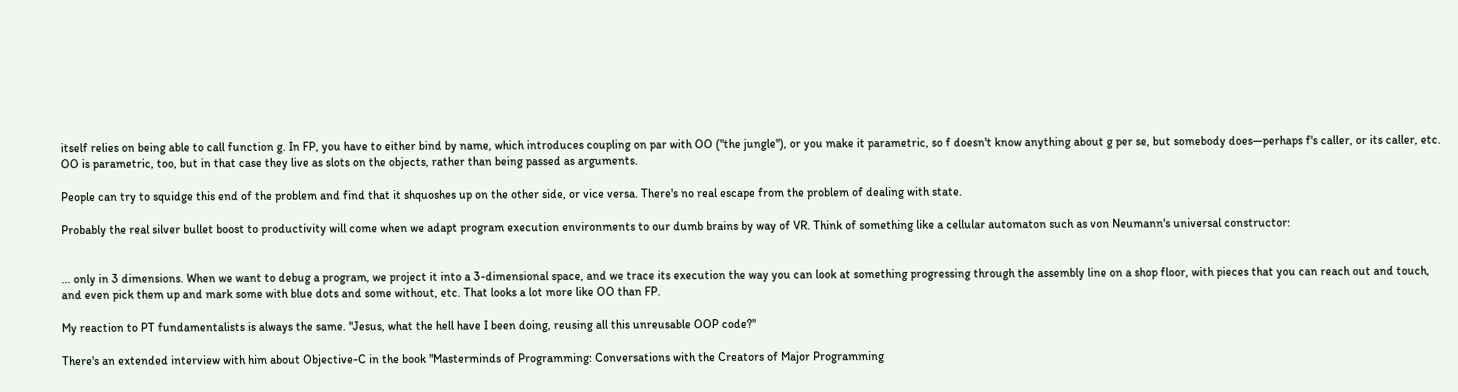itself relies on being able to call function g. In FP, you have to either bind by name, which introduces coupling on par with OO ("the jungle"), or you make it parametric, so f doesn't know anything about g per se, but somebody does―perhaps f's caller, or its caller, etc. OO is parametric, too, but in that case they live as slots on the objects, rather than being passed as arguments.

People can try to squidge this end of the problem and find that it shquoshes up on the other side, or vice versa. There's no real escape from the problem of dealing with state.

Probably the real silver bullet boost to productivity will come when we adapt program execution environments to our dumb brains by way of VR. Think of something like a cellular automaton such as von Neumann's universal constructor:


... only in 3 dimensions. When we want to debug a program, we project it into a 3-dimensional space, and we trace its execution the way you can look at something progressing through the assembly line on a shop floor, with pieces that you can reach out and touch, and even pick them up and mark some with blue dots and some without, etc. That looks a lot more like OO than FP.

My reaction to PT fundamentalists is always the same. "Jesus, what the hell have I been doing, reusing all this unreusable OOP code?"

There's an extended interview with him about Objective-C in the book "Masterminds of Programming: Conversations with the Creators of Major Programming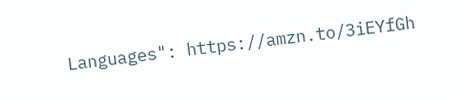Languages": https://amzn.to/3iEYfGh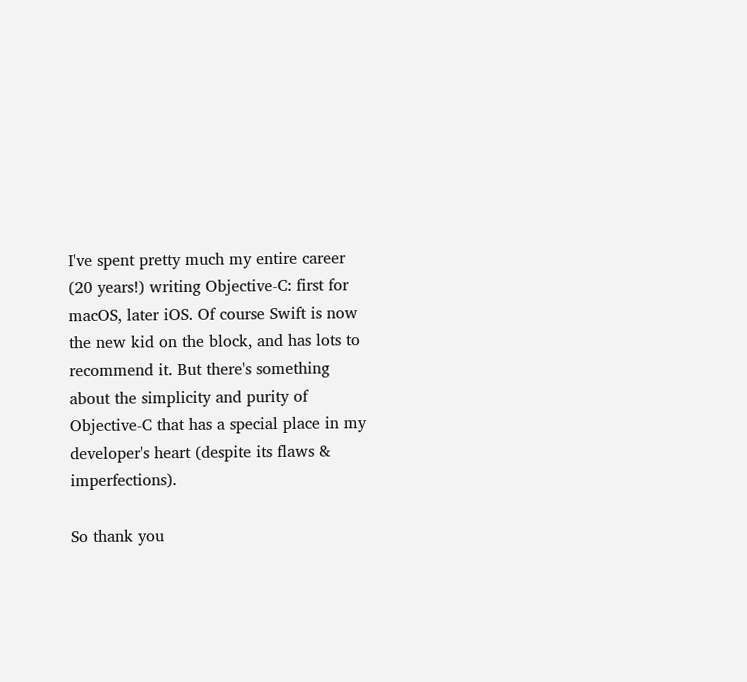I've spent pretty much my entire career (20 years!) writing Objective-C: first for macOS, later iOS. Of course Swift is now the new kid on the block, and has lots to recommend it. But there's something about the simplicity and purity of Objective-C that has a special place in my developer's heart (despite its flaws & imperfections).

So thank you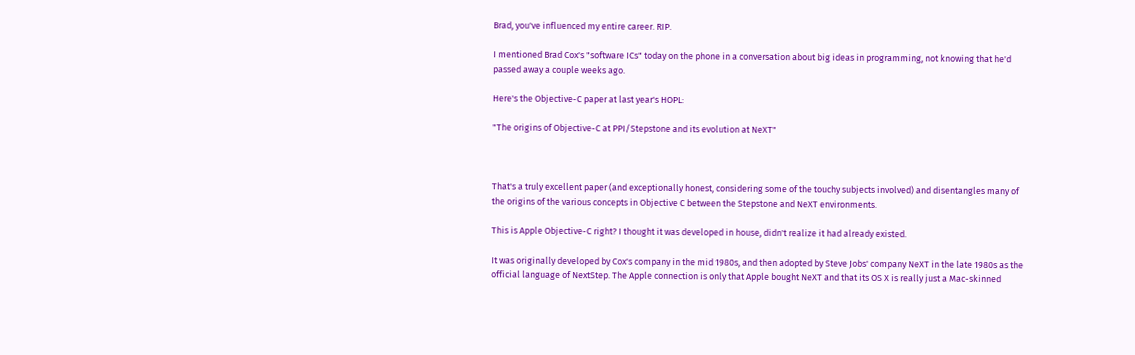Brad, you've influenced my entire career. RIP.

I mentioned Brad Cox's "software ICs" today on the phone in a conversation about big ideas in programming, not knowing that he'd passed away a couple weeks ago.

Here's the Objective-C paper at last year's HOPL:

"The origins of Objective-C at PPI/Stepstone and its evolution at NeXT"



That's a truly excellent paper (and exceptionally honest, considering some of the touchy subjects involved) and disentangles many of the origins of the various concepts in Objective C between the Stepstone and NeXT environments.

This is Apple Objective-C right? I thought it was developed in house, didn't realize it had already existed.

It was originally developed by Cox's company in the mid 1980s, and then adopted by Steve Jobs' company NeXT in the late 1980s as the official language of NextStep. The Apple connection is only that Apple bought NeXT and that its OS X is really just a Mac-skinned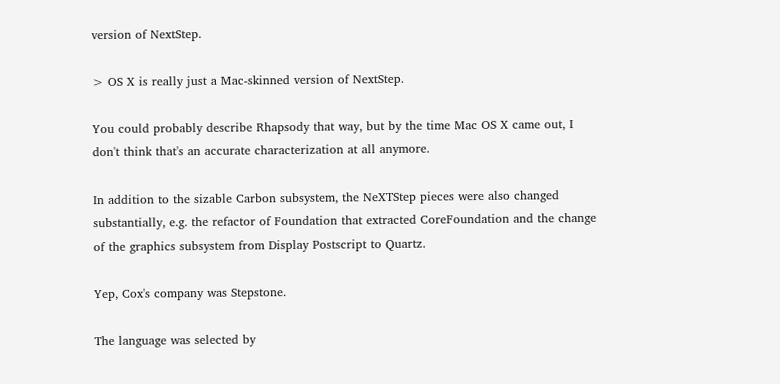version of NextStep.

> OS X is really just a Mac-skinned version of NextStep.

You could probably describe Rhapsody that way, but by the time Mac OS X came out, I don't think that's an accurate characterization at all anymore.

In addition to the sizable Carbon subsystem, the NeXTStep pieces were also changed substantially, e.g. the refactor of Foundation that extracted CoreFoundation and the change of the graphics subsystem from Display Postscript to Quartz.

Yep, Cox's company was Stepstone.

The language was selected by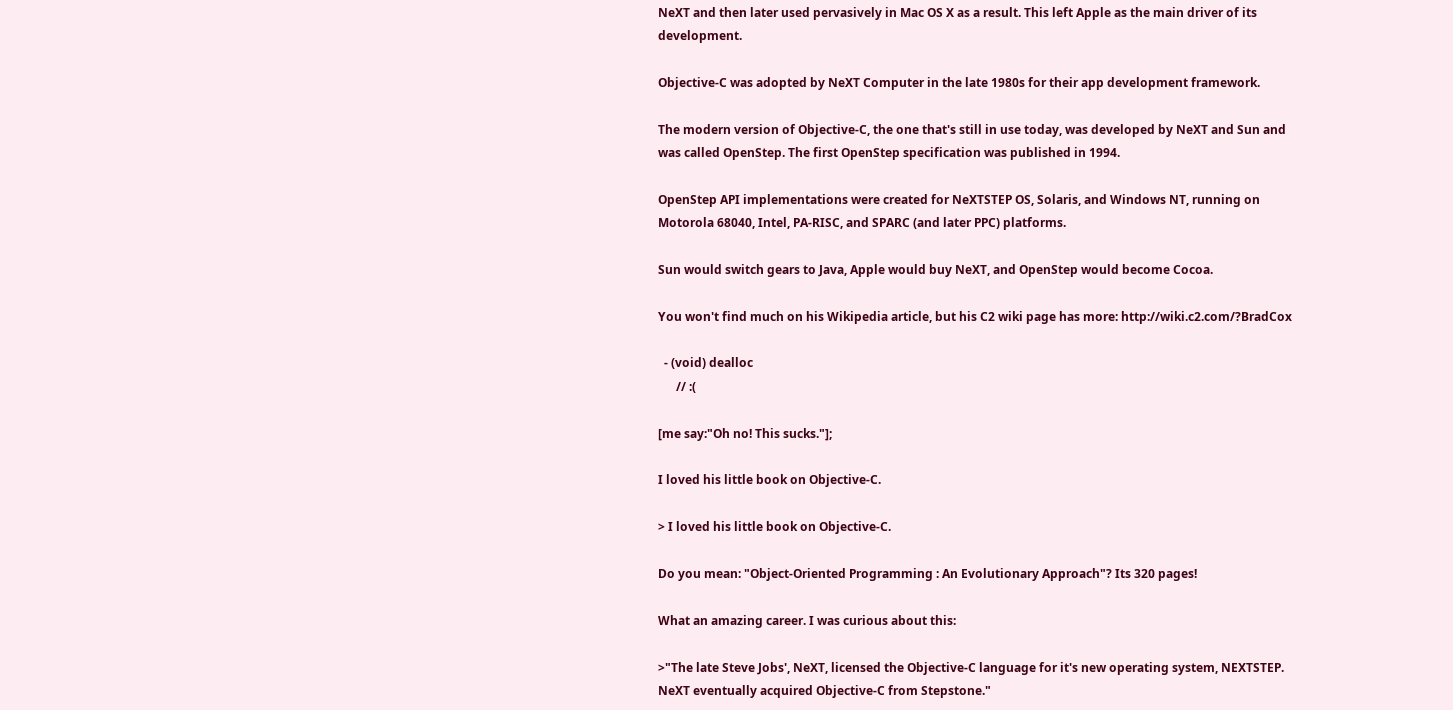NeXT and then later used pervasively in Mac OS X as a result. This left Apple as the main driver of its development.

Objective-C was adopted by NeXT Computer in the late 1980s for their app development framework.

The modern version of Objective-C, the one that's still in use today, was developed by NeXT and Sun and was called OpenStep. The first OpenStep specification was published in 1994.

OpenStep API implementations were created for NeXTSTEP OS, Solaris, and Windows NT, running on Motorola 68040, Intel, PA-RISC, and SPARC (and later PPC) platforms.

Sun would switch gears to Java, Apple would buy NeXT, and OpenStep would become Cocoa.

You won't find much on his Wikipedia article, but his C2 wiki page has more: http://wiki.c2.com/?BradCox

  - (void) dealloc
      // :(

[me say:"Oh no! This sucks."];

I loved his little book on Objective-C.

> I loved his little book on Objective-C.

Do you mean: "Object-Oriented Programming : An Evolutionary Approach"? Its 320 pages!

What an amazing career. I was curious about this:

>"The late Steve Jobs', NeXT, licensed the Objective-C language for it's new operating system, NEXTSTEP. NeXT eventually acquired Objective-C from Stepstone."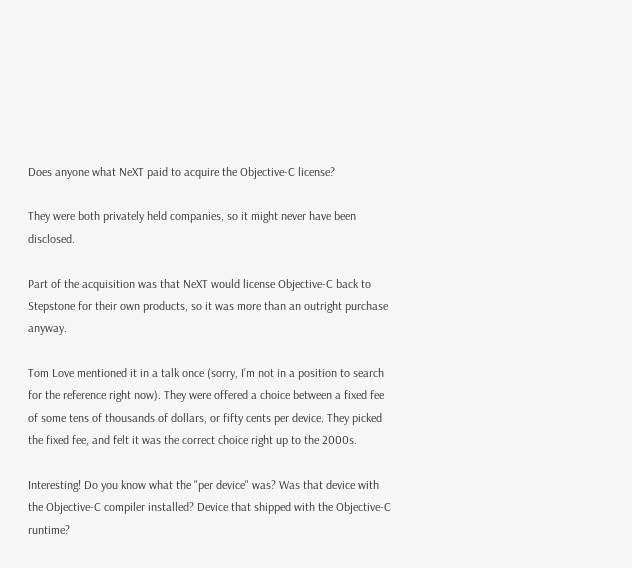Does anyone what NeXT paid to acquire the Objective-C license?

They were both privately held companies, so it might never have been disclosed.

Part of the acquisition was that NeXT would license Objective-C back to Stepstone for their own products, so it was more than an outright purchase anyway.

Tom Love mentioned it in a talk once (sorry, I’m not in a position to search for the reference right now). They were offered a choice between a fixed fee of some tens of thousands of dollars, or fifty cents per device. They picked the fixed fee, and felt it was the correct choice right up to the 2000s.

Interesting! Do you know what the "per device" was? Was that device with the Objective-C compiler installed? Device that shipped with the Objective-C runtime?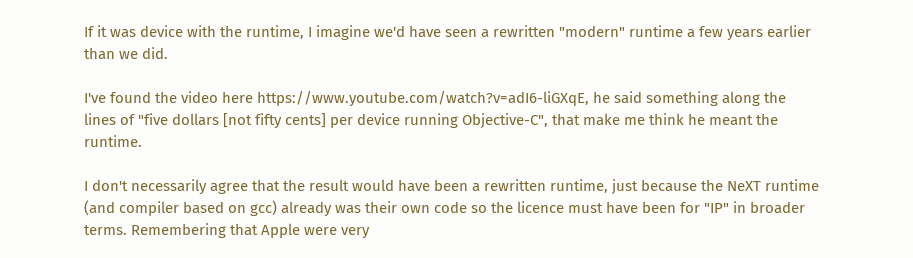If it was device with the runtime, I imagine we'd have seen a rewritten "modern" runtime a few years earlier than we did.

I've found the video here https://www.youtube.com/watch?v=adI6-liGXqE, he said something along the lines of "five dollars [not fifty cents] per device running Objective-C", that make me think he meant the runtime.

I don't necessarily agree that the result would have been a rewritten runtime, just because the NeXT runtime (and compiler based on gcc) already was their own code so the licence must have been for "IP" in broader terms. Remembering that Apple were very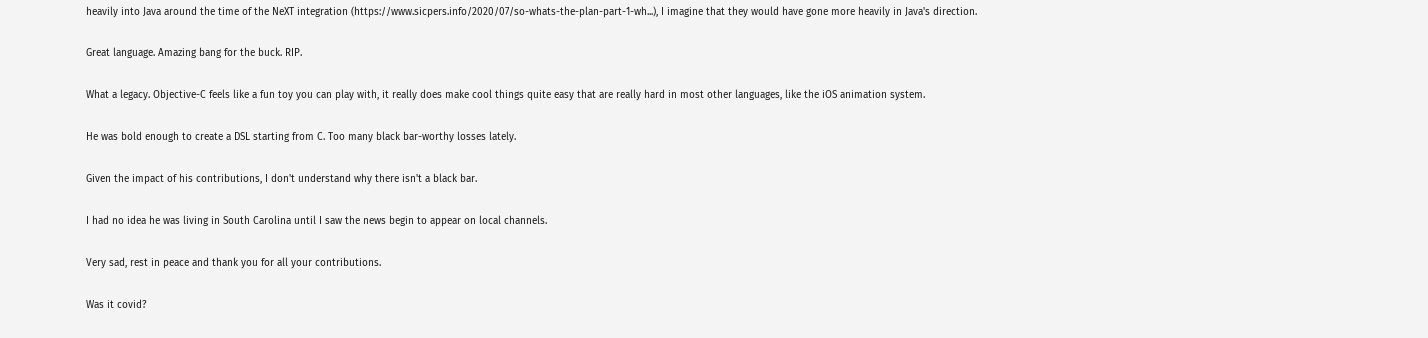heavily into Java around the time of the NeXT integration (https://www.sicpers.info/2020/07/so-whats-the-plan-part-1-wh...), I imagine that they would have gone more heavily in Java's direction.

Great language. Amazing bang for the buck. RIP.

What a legacy. Objective-C feels like a fun toy you can play with, it really does make cool things quite easy that are really hard in most other languages, like the iOS animation system.

He was bold enough to create a DSL starting from C. Too many black bar-worthy losses lately.

Given the impact of his contributions, I don't understand why there isn't a black bar.

I had no idea he was living in South Carolina until I saw the news begin to appear on local channels.

Very sad, rest in peace and thank you for all your contributions.

Was it covid?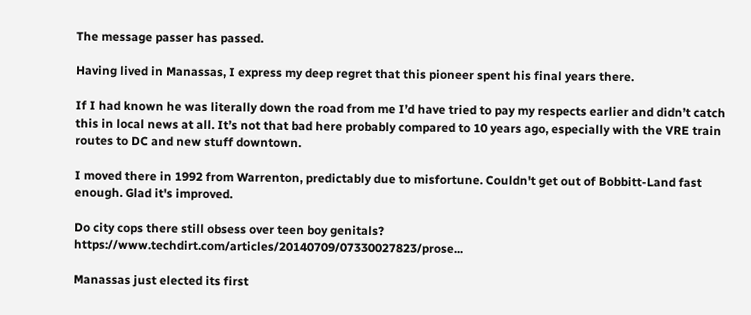The message passer has passed.

Having lived in Manassas, I express my deep regret that this pioneer spent his final years there.

If I had known he was literally down the road from me I’d have tried to pay my respects earlier and didn’t catch this in local news at all. It’s not that bad here probably compared to 10 years ago, especially with the VRE train routes to DC and new stuff downtown.

I moved there in 1992 from Warrenton, predictably due to misfortune. Couldn't get out of Bobbitt-Land fast enough. Glad it's improved.

Do city cops there still obsess over teen boy genitals? https://www.techdirt.com/articles/20140709/07330027823/prose...

Manassas just elected its first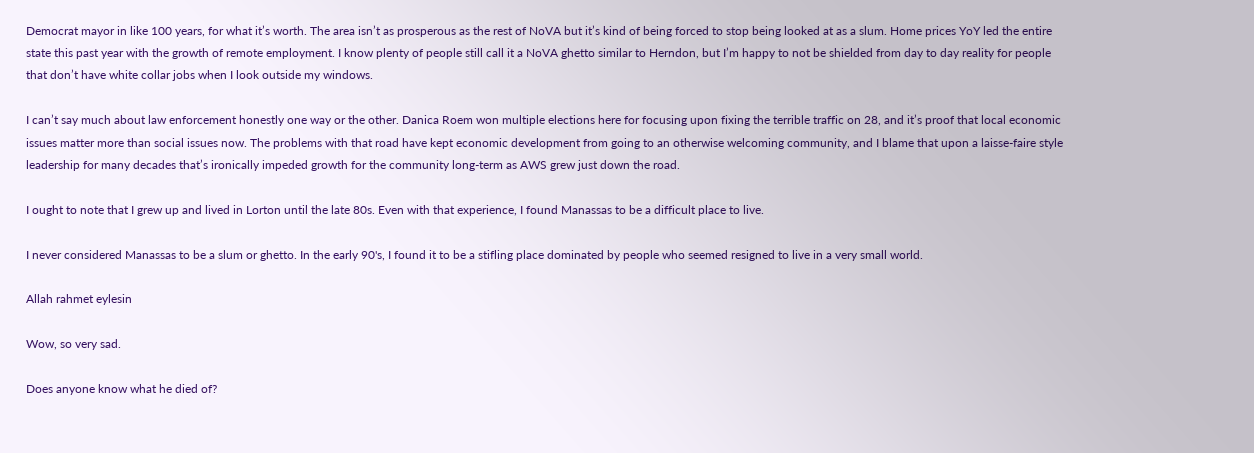Democrat mayor in like 100 years, for what it’s worth. The area isn’t as prosperous as the rest of NoVA but it’s kind of being forced to stop being looked at as a slum. Home prices YoY led the entire state this past year with the growth of remote employment. I know plenty of people still call it a NoVA ghetto similar to Herndon, but I’m happy to not be shielded from day to day reality for people that don’t have white collar jobs when I look outside my windows.

I can’t say much about law enforcement honestly one way or the other. Danica Roem won multiple elections here for focusing upon fixing the terrible traffic on 28, and it’s proof that local economic issues matter more than social issues now. The problems with that road have kept economic development from going to an otherwise welcoming community, and I blame that upon a laisse-faire style leadership for many decades that’s ironically impeded growth for the community long-term as AWS grew just down the road.

I ought to note that I grew up and lived in Lorton until the late 80s. Even with that experience, I found Manassas to be a difficult place to live.

I never considered Manassas to be a slum or ghetto. In the early 90's, I found it to be a stifling place dominated by people who seemed resigned to live in a very small world.

Allah rahmet eylesin

Wow, so very sad.

Does anyone know what he died of?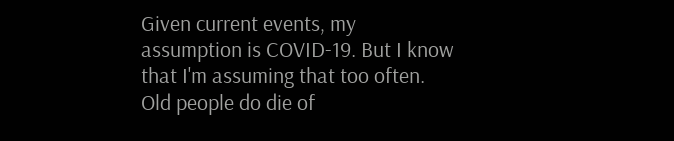Given current events, my assumption is COVID-19. But I know that I'm assuming that too often. Old people do die of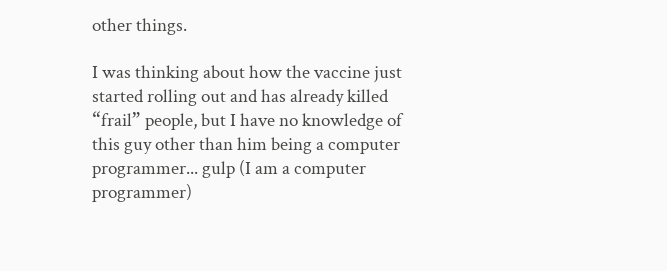other things.

I was thinking about how the vaccine just started rolling out and has already killed “frail” people, but I have no knowledge of this guy other than him being a computer programmer... gulp (I am a computer programmer)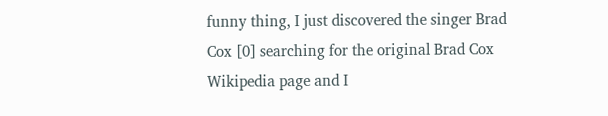funny thing, I just discovered the singer Brad Cox [0] searching for the original Brad Cox Wikipedia page and I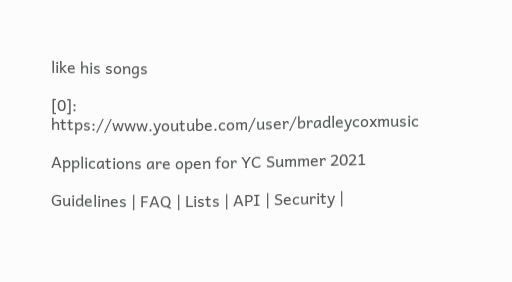like his songs

[0]: https://www.youtube.com/user/bradleycoxmusic

Applications are open for YC Summer 2021

Guidelines | FAQ | Lists | API | Security |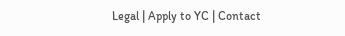Legal | Apply to YC | Contact